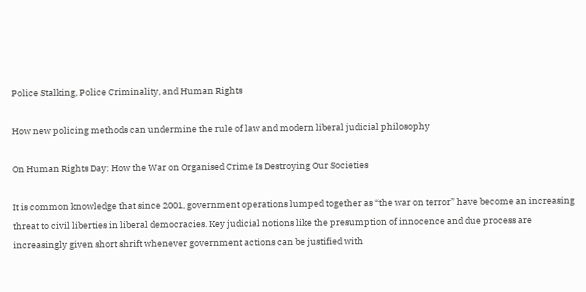Police Stalking, Police Criminality, and Human Rights

How new policing methods can undermine the rule of law and modern liberal judicial philosophy

On Human Rights Day: How the War on Organised Crime Is Destroying Our Societies

It is common knowledge that since 2001, government operations lumped together as “the war on terror” have become an increasing threat to civil liberties in liberal democracies. Key judicial notions like the presumption of innocence and due process are increasingly given short shrift whenever government actions can be justified with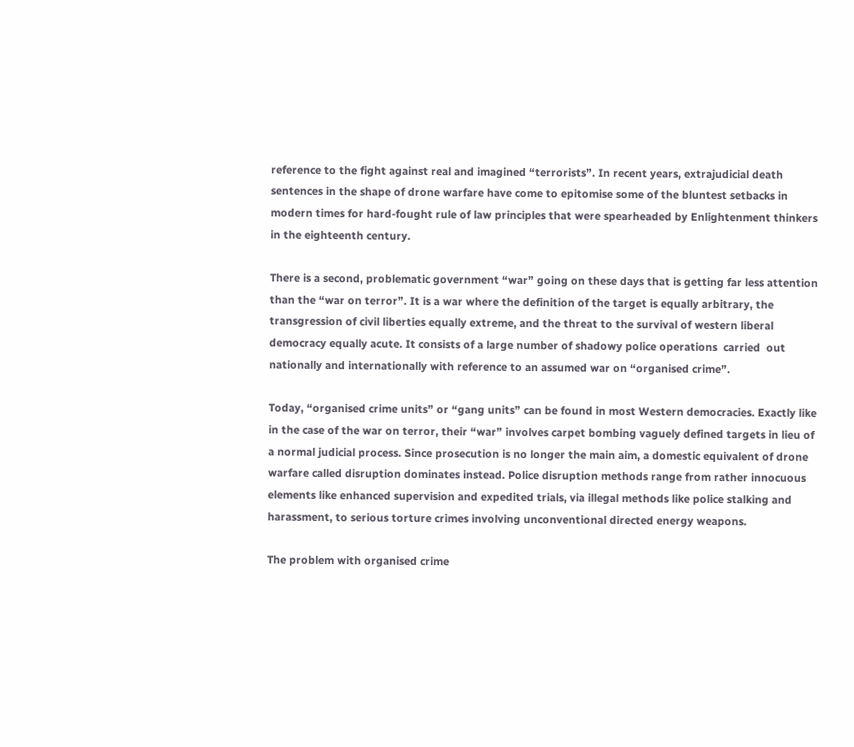reference to the fight against real and imagined “terrorists”. In recent years, extrajudicial death sentences in the shape of drone warfare have come to epitomise some of the bluntest setbacks in modern times for hard-fought rule of law principles that were spearheaded by Enlightenment thinkers in the eighteenth century.

There is a second, problematic government “war” going on these days that is getting far less attention than the “war on terror”. It is a war where the definition of the target is equally arbitrary, the transgression of civil liberties equally extreme, and the threat to the survival of western liberal democracy equally acute. It consists of a large number of shadowy police operations  carried  out nationally and internationally with reference to an assumed war on “organised crime”.

Today, “organised crime units” or “gang units” can be found in most Western democracies. Exactly like in the case of the war on terror, their “war” involves carpet bombing vaguely defined targets in lieu of a normal judicial process. Since prosecution is no longer the main aim, a domestic equivalent of drone warfare called disruption dominates instead. Police disruption methods range from rather innocuous elements like enhanced supervision and expedited trials, via illegal methods like police stalking and harassment, to serious torture crimes involving unconventional directed energy weapons.

The problem with organised crime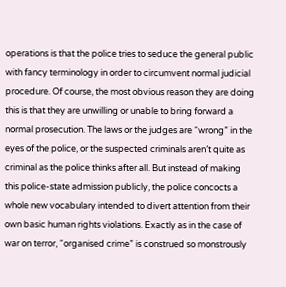operations is that the police tries to seduce the general public with fancy terminology in order to circumvent normal judicial procedure. Of course, the most obvious reason they are doing this is that they are unwilling or unable to bring forward a normal prosecution. The laws or the judges are “wrong” in the eyes of the police, or the suspected criminals aren’t quite as criminal as the police thinks after all. But instead of making this police-state admission publicly, the police concocts a whole new vocabulary intended to divert attention from their own basic human rights violations. Exactly as in the case of war on terror, “organised crime” is construed so monstrously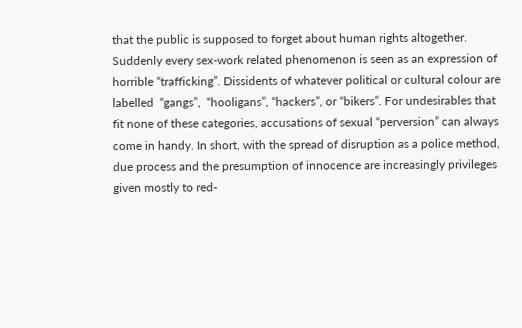that the public is supposed to forget about human rights altogether. Suddenly every sex-work related phenomenon is seen as an expression of horrible “trafficking”. Dissidents of whatever political or cultural colour are labelled  “gangs”,  “hooligans”, “hackers”, or “bikers”. For undesirables that fit none of these categories, accusations of sexual “perversion” can always come in handy. In short, with the spread of disruption as a police method, due process and the presumption of innocence are increasingly privileges given mostly to red-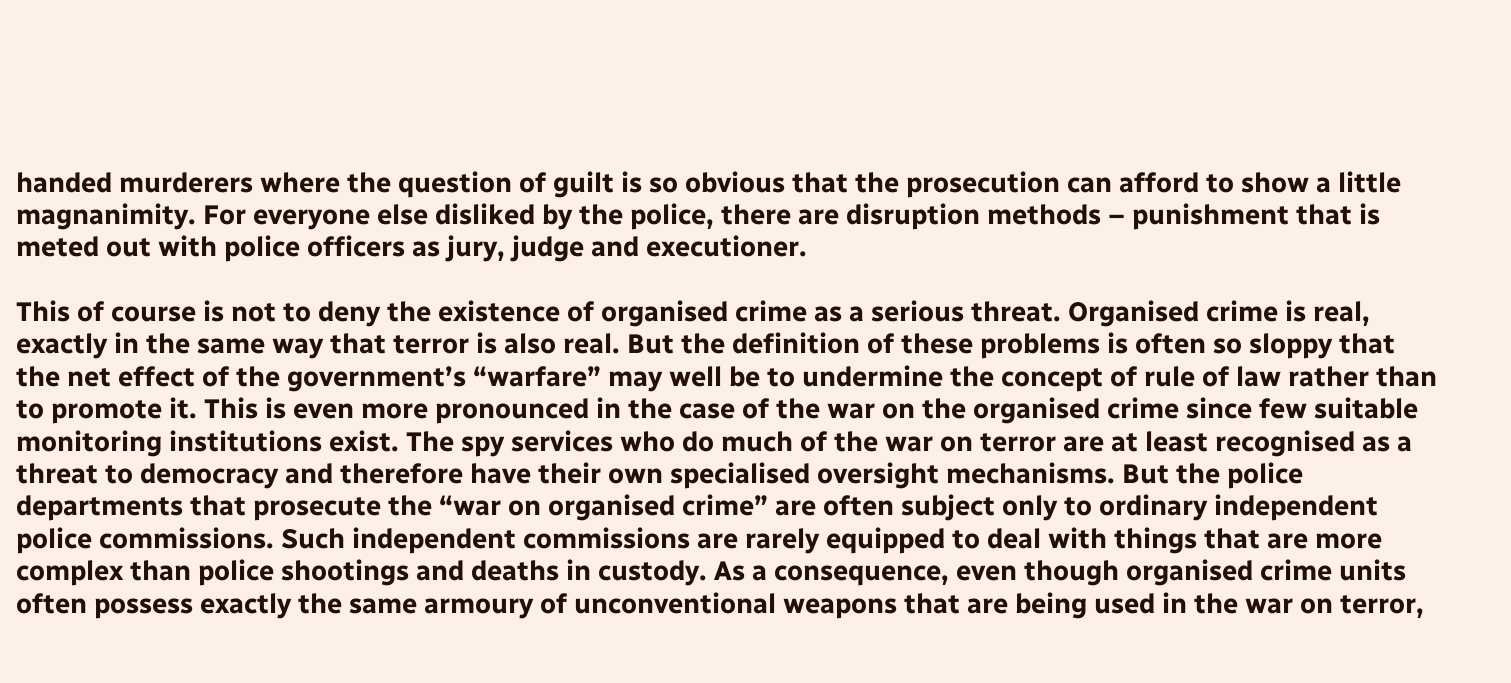handed murderers where the question of guilt is so obvious that the prosecution can afford to show a little magnanimity. For everyone else disliked by the police, there are disruption methods – punishment that is meted out with police officers as jury, judge and executioner.

This of course is not to deny the existence of organised crime as a serious threat. Organised crime is real, exactly in the same way that terror is also real. But the definition of these problems is often so sloppy that the net effect of the government’s “warfare” may well be to undermine the concept of rule of law rather than to promote it. This is even more pronounced in the case of the war on the organised crime since few suitable monitoring institutions exist. The spy services who do much of the war on terror are at least recognised as a threat to democracy and therefore have their own specialised oversight mechanisms. But the police departments that prosecute the “war on organised crime” are often subject only to ordinary independent police commissions. Such independent commissions are rarely equipped to deal with things that are more complex than police shootings and deaths in custody. As a consequence, even though organised crime units often possess exactly the same armoury of unconventional weapons that are being used in the war on terror,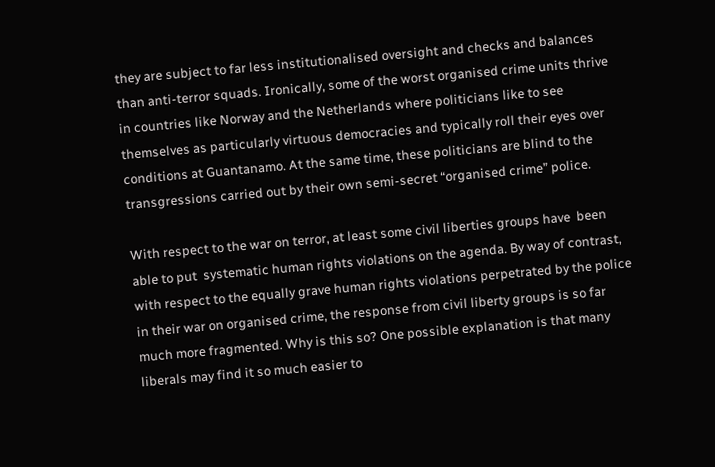they are subject to far less institutionalised oversight and checks and balances than anti-terror squads. Ironically, some of the worst organised crime units thrive in countries like Norway and the Netherlands where politicians like to see themselves as particularly virtuous democracies and typically roll their eyes over conditions at Guantanamo. At the same time, these politicians are blind to the transgressions carried out by their own semi-secret “organised crime” police.

With respect to the war on terror, at least some civil liberties groups have  been able to put  systematic human rights violations on the agenda. By way of contrast, with respect to the equally grave human rights violations perpetrated by the police in their war on organised crime, the response from civil liberty groups is so far much more fragmented. Why is this so? One possible explanation is that many liberals may find it so much easier to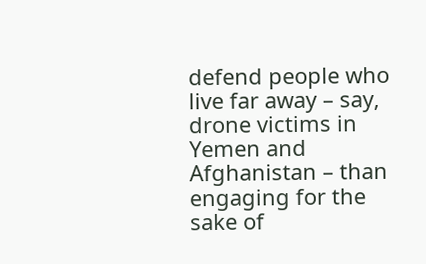defend people who live far away – say, drone victims in Yemen and Afghanistan – than engaging for the sake of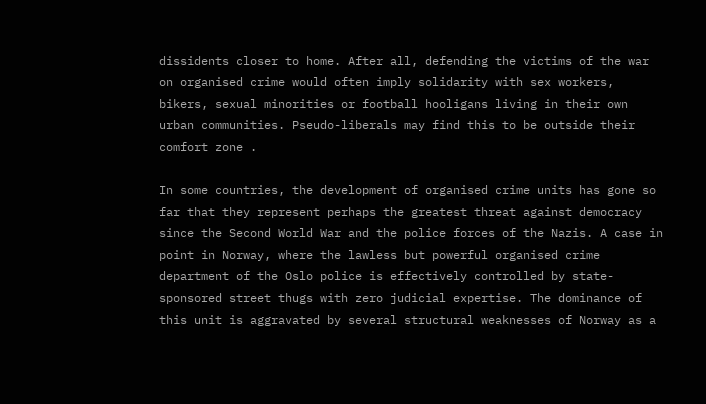dissidents closer to home. After all, defending the victims of the war on organised crime would often imply solidarity with sex workers, bikers, sexual minorities or football hooligans living in their own urban communities. Pseudo-liberals may find this to be outside their comfort zone .

In some countries, the development of organised crime units has gone so far that they represent perhaps the greatest threat against democracy since the Second World War and the police forces of the Nazis. A case in point in Norway, where the lawless but powerful organised crime department of the Oslo police is effectively controlled by state-sponsored street thugs with zero judicial expertise. The dominance of this unit is aggravated by several structural weaknesses of Norway as a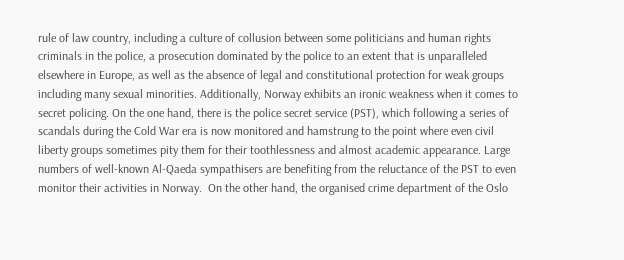rule of law country, including a culture of collusion between some politicians and human rights criminals in the police, a prosecution dominated by the police to an extent that is unparalleled elsewhere in Europe, as well as the absence of legal and constitutional protection for weak groups including many sexual minorities. Additionally, Norway exhibits an ironic weakness when it comes to secret policing. On the one hand, there is the police secret service (PST), which following a series of scandals during the Cold War era is now monitored and hamstrung to the point where even civil liberty groups sometimes pity them for their toothlessness and almost academic appearance. Large numbers of well-known Al-Qaeda sympathisers are benefiting from the reluctance of the PST to even monitor their activities in Norway.  On the other hand, the organised crime department of the Oslo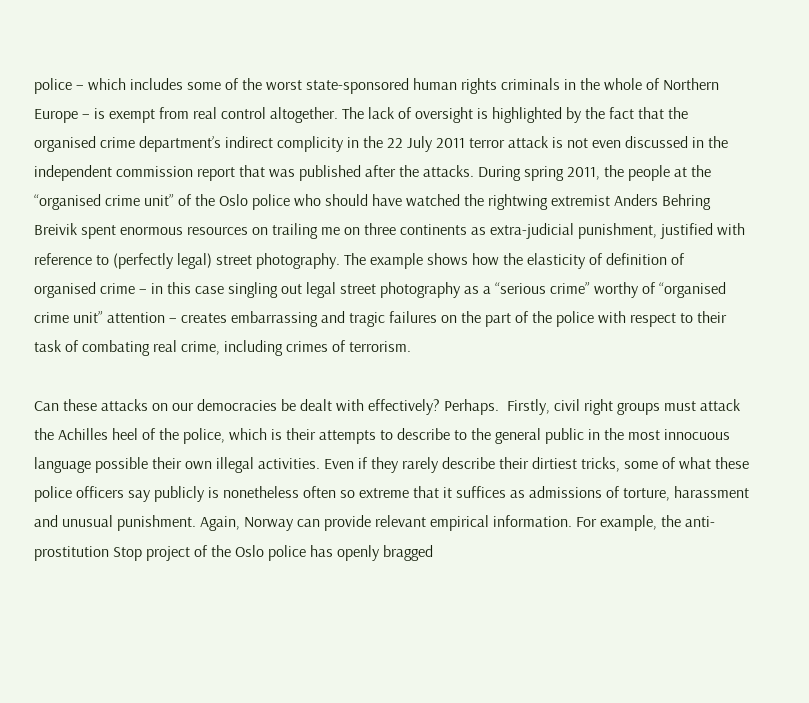police – which includes some of the worst state-sponsored human rights criminals in the whole of Northern Europe – is exempt from real control altogether. The lack of oversight is highlighted by the fact that the organised crime department’s indirect complicity in the 22 July 2011 terror attack is not even discussed in the independent commission report that was published after the attacks. During spring 2011, the people at the “organised crime unit” of the Oslo police who should have watched the rightwing extremist Anders Behring Breivik spent enormous resources on trailing me on three continents as extra-judicial punishment, justified with reference to (perfectly legal) street photography. The example shows how the elasticity of definition of organised crime – in this case singling out legal street photography as a “serious crime” worthy of “organised crime unit” attention – creates embarrassing and tragic failures on the part of the police with respect to their task of combating real crime, including crimes of terrorism.

Can these attacks on our democracies be dealt with effectively? Perhaps.  Firstly, civil right groups must attack the Achilles heel of the police, which is their attempts to describe to the general public in the most innocuous language possible their own illegal activities. Even if they rarely describe their dirtiest tricks, some of what these police officers say publicly is nonetheless often so extreme that it suffices as admissions of torture, harassment and unusual punishment. Again, Norway can provide relevant empirical information. For example, the anti-prostitution Stop project of the Oslo police has openly bragged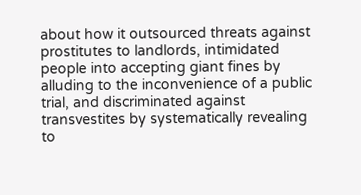about how it outsourced threats against prostitutes to landlords, intimidated people into accepting giant fines by alluding to the inconvenience of a public trial, and discriminated against transvestites by systematically revealing to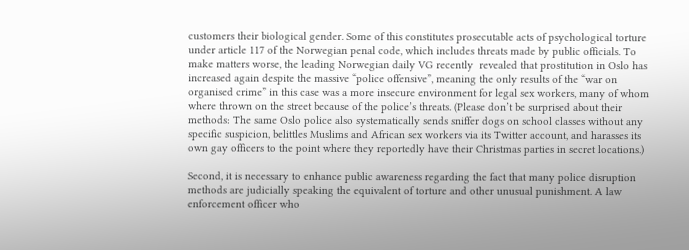customers their biological gender. Some of this constitutes prosecutable acts of psychological torture under article 117 of the Norwegian penal code, which includes threats made by public officials. To make matters worse, the leading Norwegian daily VG recently  revealed that prostitution in Oslo has increased again despite the massive “police offensive”, meaning the only results of the “war on organised crime” in this case was a more insecure environment for legal sex workers, many of whom where thrown on the street because of the police’s threats. (Please don’t be surprised about their methods: The same Oslo police also systematically sends sniffer dogs on school classes without any specific suspicion, belittles Muslims and African sex workers via its Twitter account, and harasses its own gay officers to the point where they reportedly have their Christmas parties in secret locations.)

Second, it is necessary to enhance public awareness regarding the fact that many police disruption methods are judicially speaking the equivalent of torture and other unusual punishment. A law enforcement officer who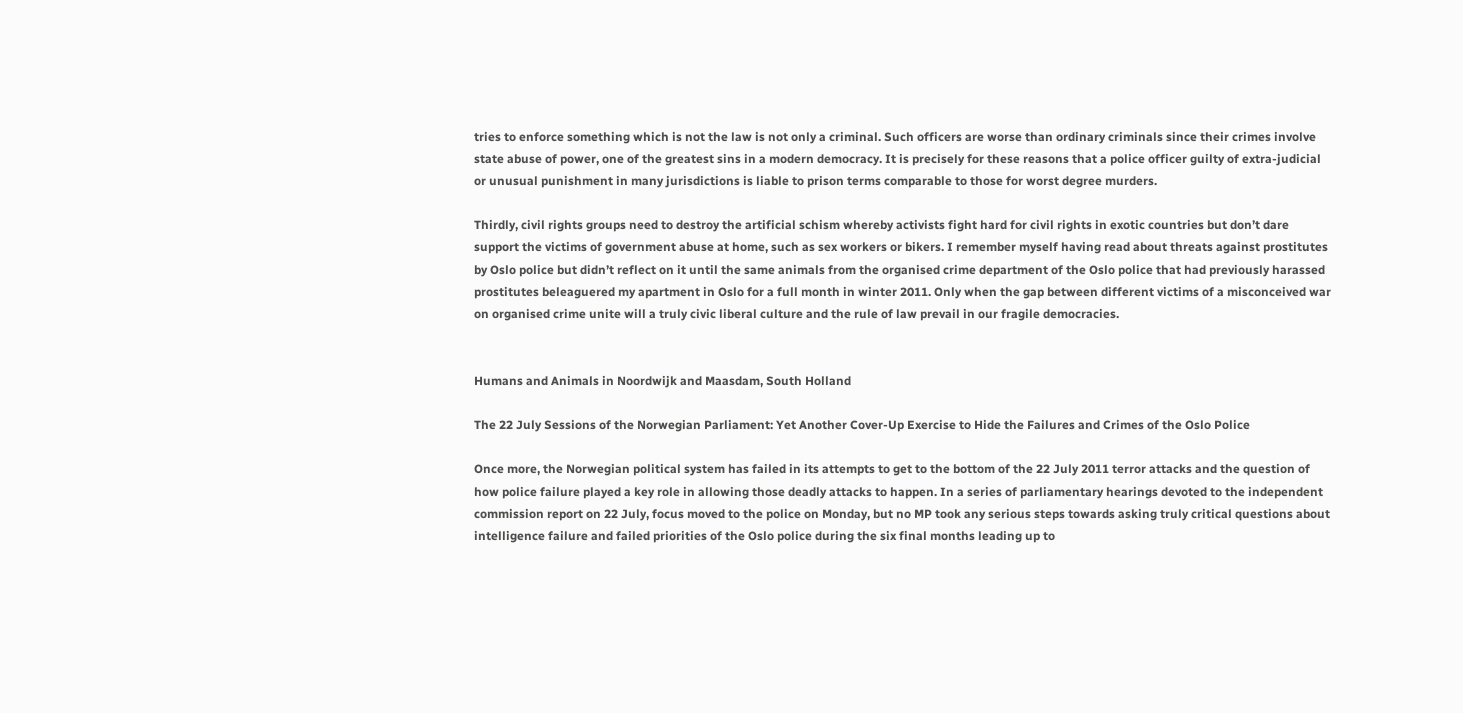tries to enforce something which is not the law is not only a criminal. Such officers are worse than ordinary criminals since their crimes involve state abuse of power, one of the greatest sins in a modern democracy. It is precisely for these reasons that a police officer guilty of extra-judicial or unusual punishment in many jurisdictions is liable to prison terms comparable to those for worst degree murders.

Thirdly, civil rights groups need to destroy the artificial schism whereby activists fight hard for civil rights in exotic countries but don’t dare support the victims of government abuse at home, such as sex workers or bikers. I remember myself having read about threats against prostitutes by Oslo police but didn’t reflect on it until the same animals from the organised crime department of the Oslo police that had previously harassed prostitutes beleaguered my apartment in Oslo for a full month in winter 2011. Only when the gap between different victims of a misconceived war on organised crime unite will a truly civic liberal culture and the rule of law prevail in our fragile democracies.


Humans and Animals in Noordwijk and Maasdam, South Holland

The 22 July Sessions of the Norwegian Parliament: Yet Another Cover-Up Exercise to Hide the Failures and Crimes of the Oslo Police

Once more, the Norwegian political system has failed in its attempts to get to the bottom of the 22 July 2011 terror attacks and the question of how police failure played a key role in allowing those deadly attacks to happen. In a series of parliamentary hearings devoted to the independent commission report on 22 July, focus moved to the police on Monday, but no MP took any serious steps towards asking truly critical questions about intelligence failure and failed priorities of the Oslo police during the six final months leading up to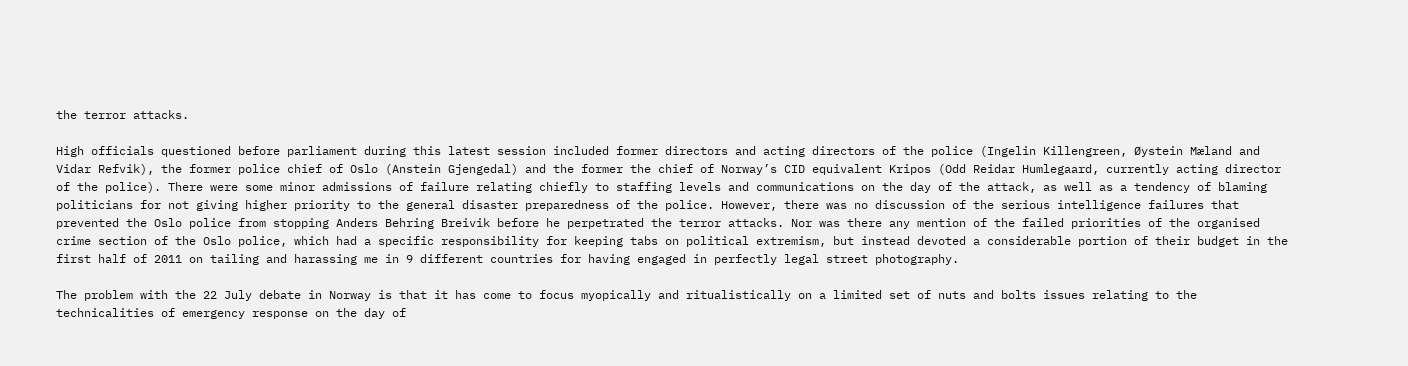the terror attacks.

High officials questioned before parliament during this latest session included former directors and acting directors of the police (Ingelin Killengreen, Øystein Mæland and Vidar Refvik), the former police chief of Oslo (Anstein Gjengedal) and the former the chief of Norway’s CID equivalent Kripos (Odd Reidar Humlegaard, currently acting director of the police). There were some minor admissions of failure relating chiefly to staffing levels and communications on the day of the attack, as well as a tendency of blaming politicians for not giving higher priority to the general disaster preparedness of the police. However, there was no discussion of the serious intelligence failures that prevented the Oslo police from stopping Anders Behring Breivik before he perpetrated the terror attacks. Nor was there any mention of the failed priorities of the organised crime section of the Oslo police, which had a specific responsibility for keeping tabs on political extremism, but instead devoted a considerable portion of their budget in the first half of 2011 on tailing and harassing me in 9 different countries for having engaged in perfectly legal street photography.

The problem with the 22 July debate in Norway is that it has come to focus myopically and ritualistically on a limited set of nuts and bolts issues relating to the technicalities of emergency response on the day of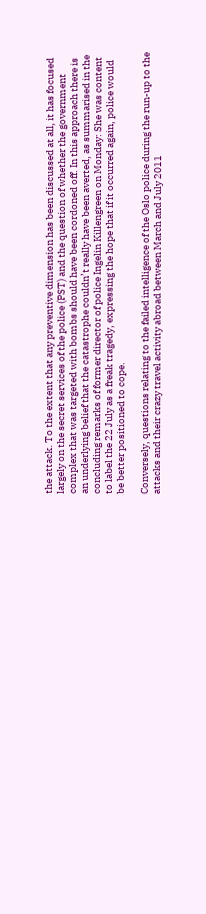the attack. To the extent that any preventive dimension has been discussed at all, it has focused largely on the secret services of the police (PST) and the question of whether the government complex that was targeted with bombs should have been cordoned off. In this approach there is an underlying belief that the catastrophe couldn’t really have been averted, as summarised in the concluding remarks of former director of police Ingelin Killengreen on Monday: She was content to label the 22 July as a freak tragedy, expressing the hope that if it occurred again, police would be better positioned to cope.

Conversely, questions relating to the failed intelligence of the Oslo police during the run-up to the attacks and their crazy travel activity abroad between March and July 2011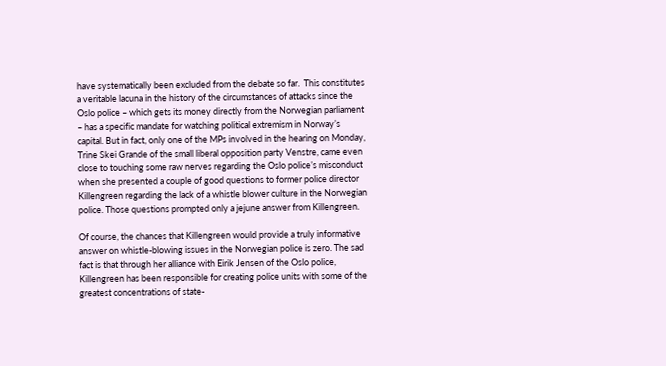have systematically been excluded from the debate so far.  This constitutes a veritable lacuna in the history of the circumstances of attacks since the Oslo police – which gets its money directly from the Norwegian parliament – has a specific mandate for watching political extremism in Norway’s capital. But in fact, only one of the MPs involved in the hearing on Monday, Trine Skei Grande of the small liberal opposition party Venstre, came even close to touching some raw nerves regarding the Oslo police’s misconduct when she presented a couple of good questions to former police director Killengreen regarding the lack of a whistle blower culture in the Norwegian police. Those questions prompted only a jejune answer from Killengreen.

Of course, the chances that Killengreen would provide a truly informative answer on whistle-blowing issues in the Norwegian police is zero. The sad fact is that through her alliance with Eirik Jensen of the Oslo police, Killengreen has been responsible for creating police units with some of the greatest concentrations of state-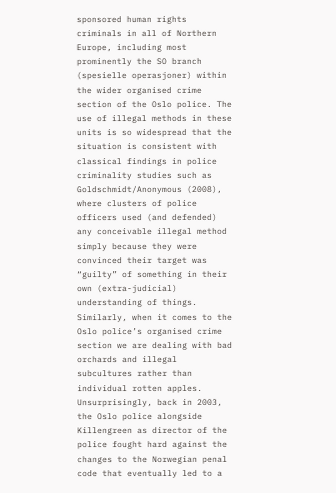sponsored human rights criminals in all of Northern Europe, including most prominently the SO branch (spesielle operasjoner) within the wider organised crime section of the Oslo police. The use of illegal methods in these units is so widespread that the situation is consistent with classical findings in police criminality studies such as Goldschmidt/Anonymous (2008), where clusters of police officers used (and defended) any conceivable illegal method simply because they were convinced their target was “guilty” of something in their own (extra-judicial) understanding of things. Similarly, when it comes to the Oslo police’s organised crime section we are dealing with bad orchards and illegal subcultures rather than individual rotten apples. Unsurprisingly, back in 2003, the Oslo police alongside Killengreen as director of the police fought hard against the changes to the Norwegian penal code that eventually led to a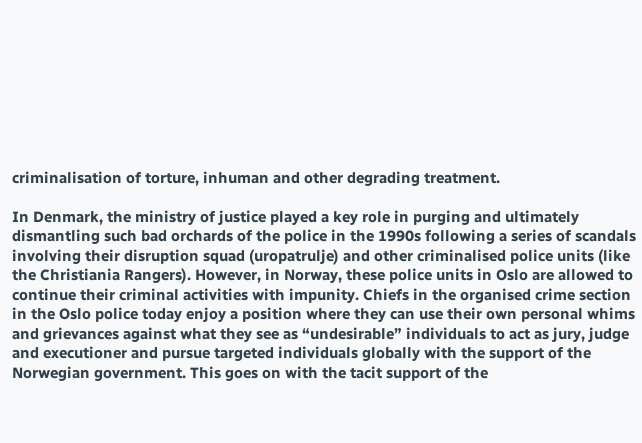criminalisation of torture, inhuman and other degrading treatment.

In Denmark, the ministry of justice played a key role in purging and ultimately dismantling such bad orchards of the police in the 1990s following a series of scandals involving their disruption squad (uropatrulje) and other criminalised police units (like the Christiania Rangers). However, in Norway, these police units in Oslo are allowed to continue their criminal activities with impunity. Chiefs in the organised crime section in the Oslo police today enjoy a position where they can use their own personal whims and grievances against what they see as “undesirable” individuals to act as jury, judge and executioner and pursue targeted individuals globally with the support of the Norwegian government. This goes on with the tacit support of the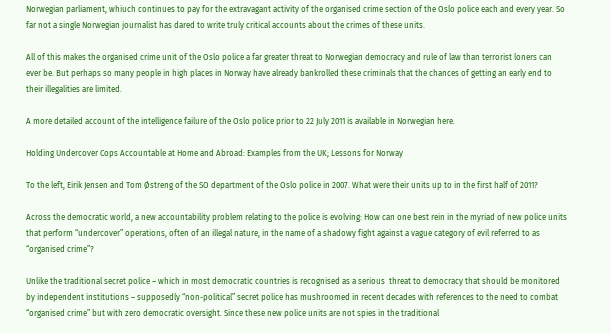Norwegian parliament, whiuch continues to pay for the extravagant activity of the organised crime section of the Oslo police each and every year. So far not a single Norwegian journalist has dared to write truly critical accounts about the crimes of these units.

All of this makes the organised crime unit of the Oslo police a far greater threat to Norwegian democracy and rule of law than terrorist loners can ever be. But perhaps so many people in high places in Norway have already bankrolled these criminals that the chances of getting an early end to their illegalities are limited.

A more detailed account of the intelligence failure of the Oslo police prior to 22 July 2011 is available in Norwegian here.

Holding Undercover Cops Accountable at Home and Abroad: Examples from the UK; Lessons for Norway

To the left, Eirik Jensen and Tom Østreng of the SO department of the Oslo police in 2007. What were their units up to in the first half of 2011?

Across the democratic world, a new accountability problem relating to the police is evolving: How can one best rein in the myriad of new police units that perform “undercover” operations, often of an illegal nature, in the name of a shadowy fight against a vague category of evil referred to as  “organised crime”?

Unlike the traditional secret police – which in most democratic countries is recognised as a serious  threat to democracy that should be monitored by independent institutions – supposedly “non-political” secret police has mushroomed in recent decades with references to the need to combat “organised crime” but with zero democratic oversight. Since these new police units are not spies in the traditional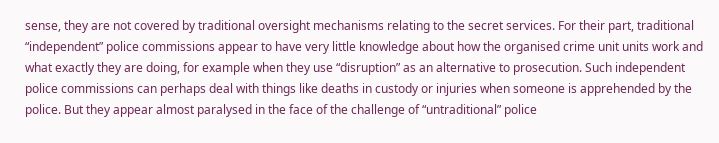sense, they are not covered by traditional oversight mechanisms relating to the secret services. For their part, traditional “independent” police commissions appear to have very little knowledge about how the organised crime unit units work and what exactly they are doing, for example when they use “disruption” as an alternative to prosecution. Such independent police commissions can perhaps deal with things like deaths in custody or injuries when someone is apprehended by the police. But they appear almost paralysed in the face of the challenge of “untraditional” police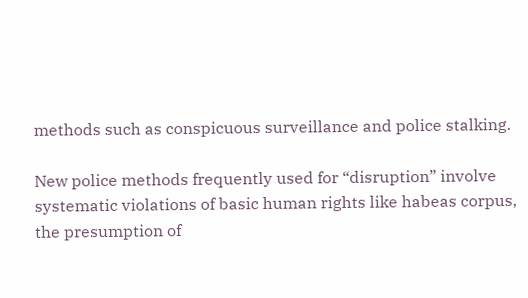methods such as conspicuous surveillance and police stalking.

New police methods frequently used for “disruption” involve systematic violations of basic human rights like habeas corpus, the presumption of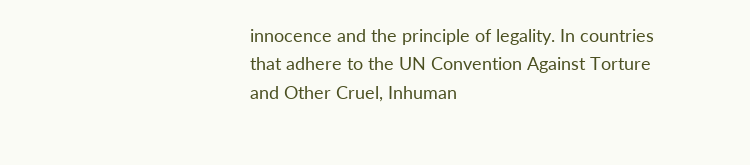innocence and the principle of legality. In countries that adhere to the UN Convention Against Torture and Other Cruel, Inhuman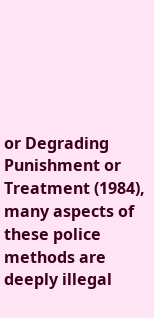or Degrading Punishment or Treatment (1984), many aspects of these police methods are deeply illegal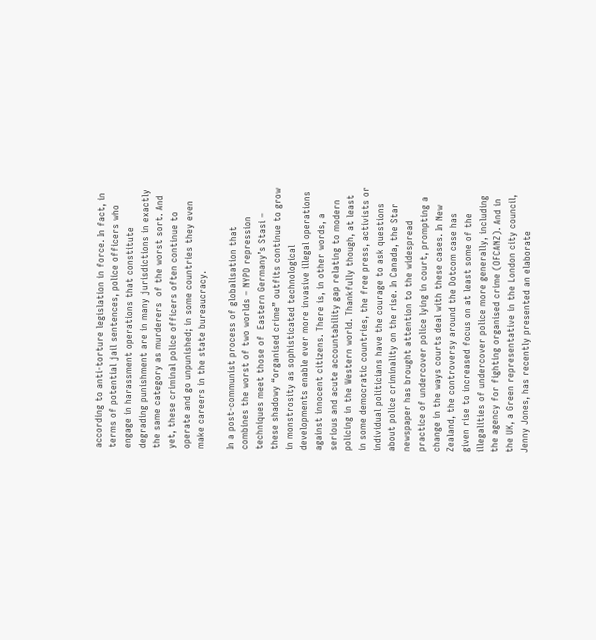according to anti-torture legislation in force. In fact, in terms of potential jail sentences, police officers who engage in harassment operations that constitute degrading punishment are in many jurisdictions in exactly the same category as murderers  of the worst sort. And yet, these criminal police officers often continue to operate and go unpunished; in some countries they even make careers in the state bureaucracy.

In a post-communist process of globalisation that combines the worst of two worlds – NYPD repression techniques meet those of  Eastern Germany’s Stasi – these shadowy “organised crime” outfits continue to grow in monstrosity as sophisticated technological developments enable ever more invasive illegal operations against innocent citizens. There is, in other words, a serious and acute accountability gap relating to modern policing in the Western world. Thankfully though, at least in some democratic countries, the free press, activists or individual politicians have the courage to ask questions about police criminality on the rise. In Canada, the Star newspaper has brought attention to the widespread practice of undercover police lying in court, prompting a change in the ways courts deal with these cases. In New Zealand, the controversy around the Dotcom case has given rise to increased focus on at least some of the illegalities of undercover police more generally, including the agency for fighting organised crime (OFCANZ). And in the UK, a Green representative in the London city council, Jenny Jones, has recently presented an elaborate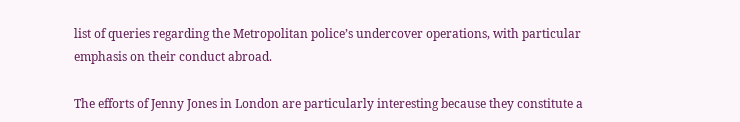list of queries regarding the Metropolitan police’s undercover operations, with particular emphasis on their conduct abroad.

The efforts of Jenny Jones in London are particularly interesting because they constitute a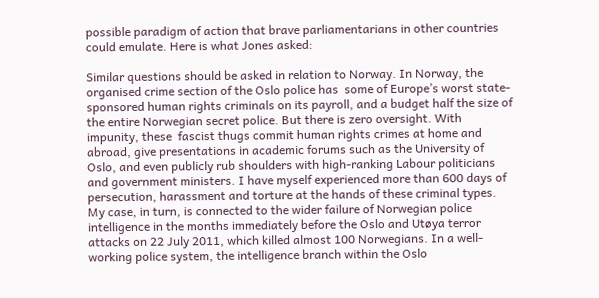possible paradigm of action that brave parliamentarians in other countries could emulate. Here is what Jones asked:

Similar questions should be asked in relation to Norway. In Norway, the organised crime section of the Oslo police has  some of Europe’s worst state-sponsored human rights criminals on its payroll, and a budget half the size of the entire Norwegian secret police. But there is zero oversight. With impunity, these  fascist thugs commit human rights crimes at home and abroad, give presentations in academic forums such as the University of Oslo, and even publicly rub shoulders with high-ranking Labour politicians and government ministers. I have myself experienced more than 600 days of persecution, harassment and torture at the hands of these criminal types. My case, in turn, is connected to the wider failure of Norwegian police intelligence in the months immediately before the Oslo and Utøya terror attacks on 22 July 2011, which killed almost 100 Norwegians. In a well-working police system, the intelligence branch within the Oslo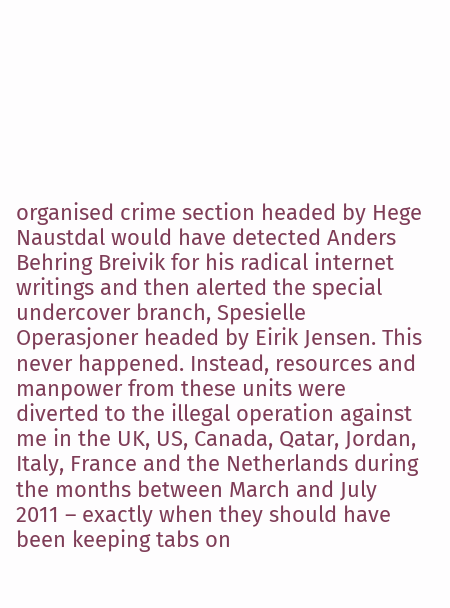organised crime section headed by Hege Naustdal would have detected Anders Behring Breivik for his radical internet writings and then alerted the special undercover branch, Spesielle Operasjoner headed by Eirik Jensen. This never happened. Instead, resources and manpower from these units were diverted to the illegal operation against me in the UK, US, Canada, Qatar, Jordan, Italy, France and the Netherlands during the months between March and July 2011 – exactly when they should have been keeping tabs on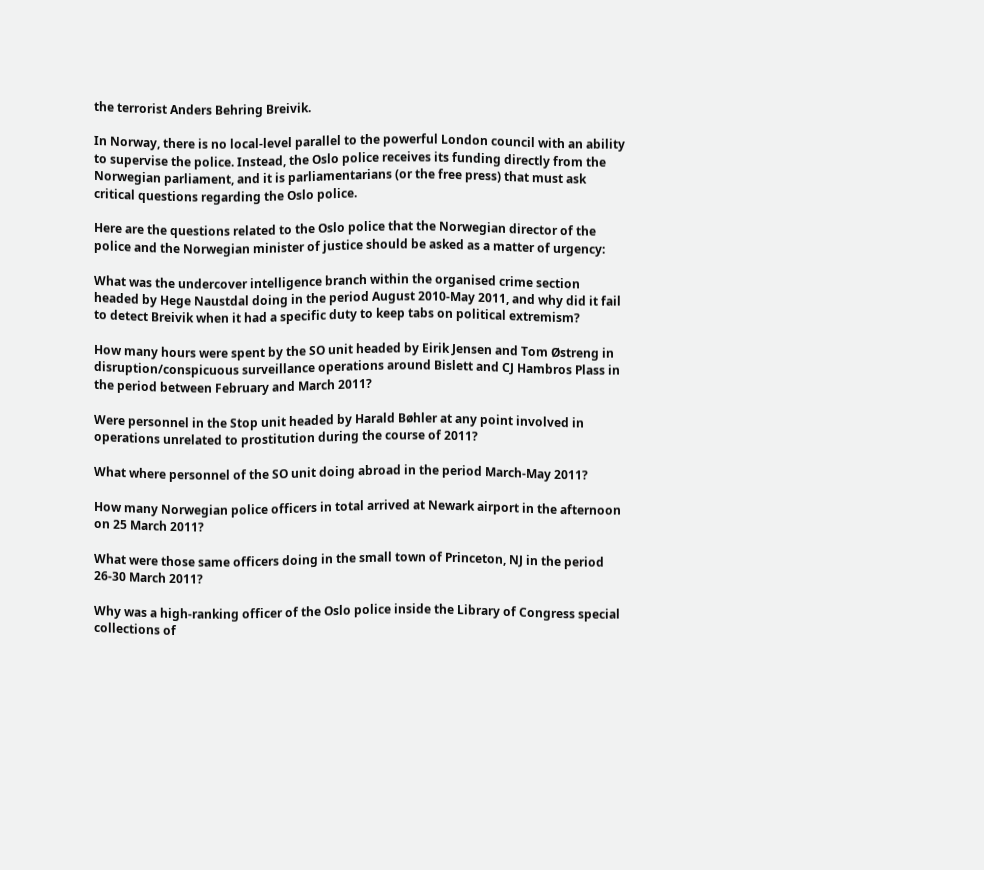the terrorist Anders Behring Breivik.

In Norway, there is no local-level parallel to the powerful London council with an ability to supervise the police. Instead, the Oslo police receives its funding directly from the Norwegian parliament, and it is parliamentarians (or the free press) that must ask critical questions regarding the Oslo police.

Here are the questions related to the Oslo police that the Norwegian director of the police and the Norwegian minister of justice should be asked as a matter of urgency:

What was the undercover intelligence branch within the organised crime section headed by Hege Naustdal doing in the period August 2010-May 2011, and why did it fail to detect Breivik when it had a specific duty to keep tabs on political extremism?

How many hours were spent by the SO unit headed by Eirik Jensen and Tom Østreng in disruption/conspicuous surveillance operations around Bislett and CJ Hambros Plass in the period between February and March 2011?

Were personnel in the Stop unit headed by Harald Bøhler at any point involved in operations unrelated to prostitution during the course of 2011?

What where personnel of the SO unit doing abroad in the period March-May 2011?

How many Norwegian police officers in total arrived at Newark airport in the afternoon on 25 March 2011?

What were those same officers doing in the small town of Princeton, NJ in the period 26-30 March 2011?

Why was a high-ranking officer of the Oslo police inside the Library of Congress special collections of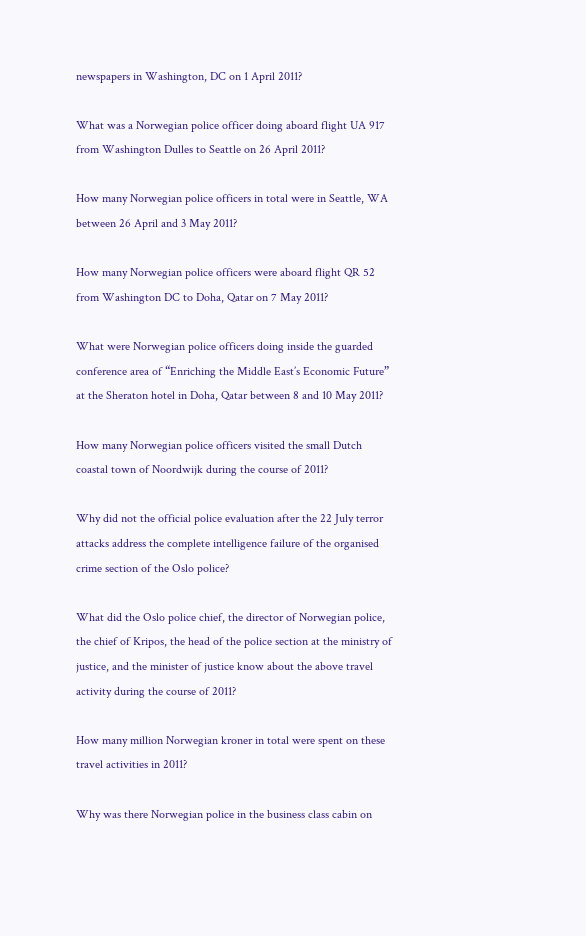newspapers in Washington, DC on 1 April 2011?

What was a Norwegian police officer doing aboard flight UA 917 from Washington Dulles to Seattle on 26 April 2011?

How many Norwegian police officers in total were in Seattle, WA between 26 April and 3 May 2011?

How many Norwegian police officers were aboard flight QR 52 from Washington DC to Doha, Qatar on 7 May 2011?

What were Norwegian police officers doing inside the guarded conference area of “Enriching the Middle East’s Economic Future” at the Sheraton hotel in Doha, Qatar between 8 and 10 May 2011?

How many Norwegian police officers visited the small Dutch coastal town of Noordwijk during the course of 2011?

Why did not the official police evaluation after the 22 July terror attacks address the complete intelligence failure of the organised crime section of the Oslo police?

What did the Oslo police chief, the director of Norwegian police, the chief of Kripos, the head of the police section at the ministry of justice, and the minister of justice know about the above travel activity during the course of 2011?

How many million Norwegian kroner in total were spent on these travel activities in 2011?

Why was there Norwegian police in the business class cabin on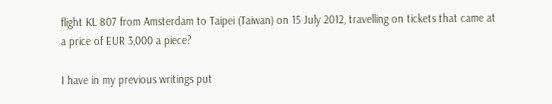flight KL 807 from Amsterdam to Taipei (Taiwan) on 15 July 2012, travelling on tickets that came at a price of EUR 3,000 a piece?

I have in my previous writings put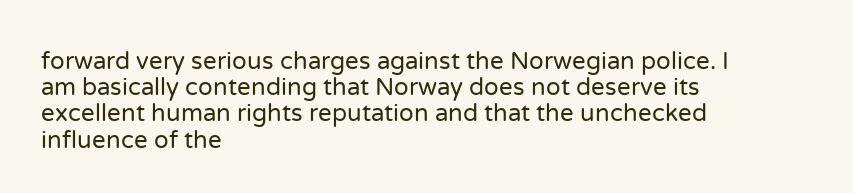forward very serious charges against the Norwegian police. I am basically contending that Norway does not deserve its excellent human rights reputation and that the unchecked influence of the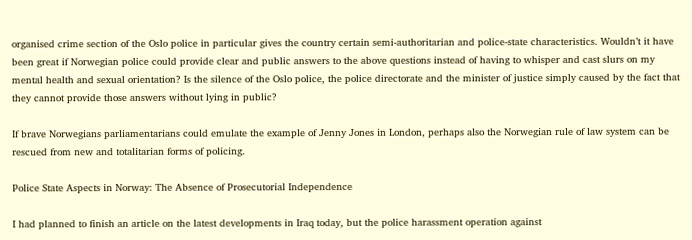organised crime section of the Oslo police in particular gives the country certain semi-authoritarian and police-state characteristics. Wouldn’t it have been great if Norwegian police could provide clear and public answers to the above questions instead of having to whisper and cast slurs on my mental health and sexual orientation? Is the silence of the Oslo police, the police directorate and the minister of justice simply caused by the fact that they cannot provide those answers without lying in public?

If brave Norwegians parliamentarians could emulate the example of Jenny Jones in London, perhaps also the Norwegian rule of law system can be rescued from new and totalitarian forms of policing.

Police State Aspects in Norway: The Absence of Prosecutorial Independence

I had planned to finish an article on the latest developments in Iraq today, but the police harassment operation against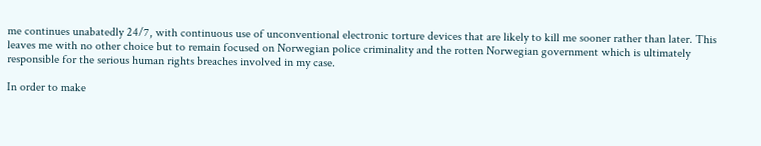me continues unabatedly 24/7, with continuous use of unconventional electronic torture devices that are likely to kill me sooner rather than later. This leaves me with no other choice but to remain focused on Norwegian police criminality and the rotten Norwegian government which is ultimately responsible for the serious human rights breaches involved in my case.

In order to make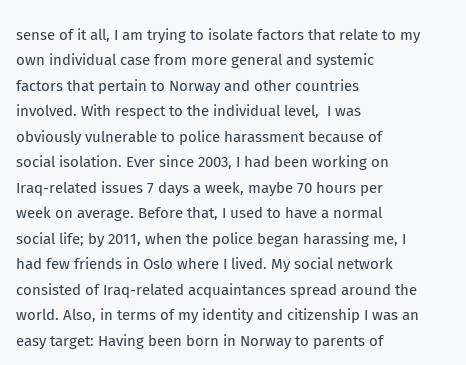sense of it all, I am trying to isolate factors that relate to my own individual case from more general and systemic factors that pertain to Norway and other countries involved. With respect to the individual level,  I was obviously vulnerable to police harassment because of social isolation. Ever since 2003, I had been working on Iraq-related issues 7 days a week, maybe 70 hours per week on average. Before that, I used to have a normal social life; by 2011, when the police began harassing me, I had few friends in Oslo where I lived. My social network consisted of Iraq-related acquaintances spread around the world. Also, in terms of my identity and citizenship I was an easy target: Having been born in Norway to parents of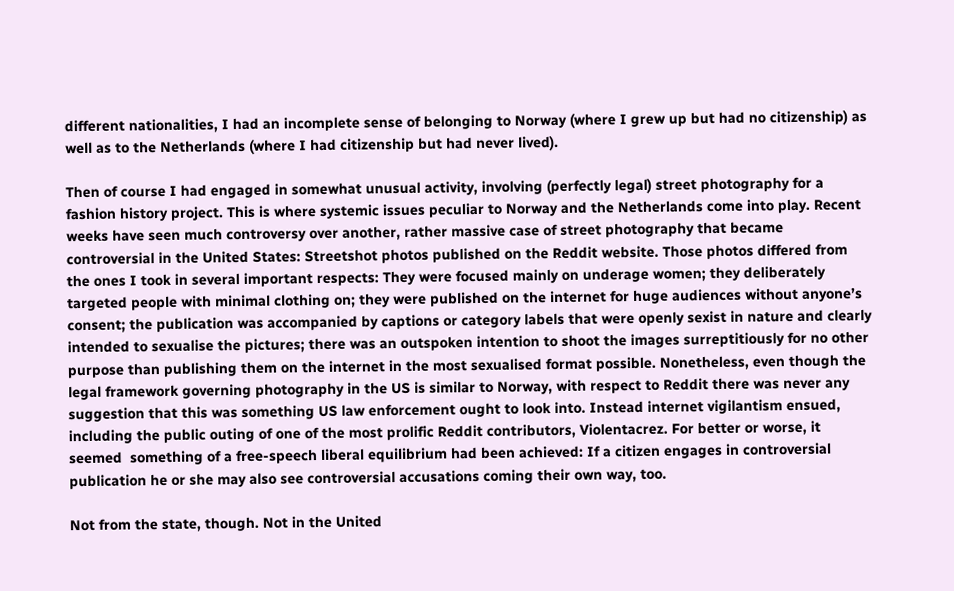different nationalities, I had an incomplete sense of belonging to Norway (where I grew up but had no citizenship) as well as to the Netherlands (where I had citizenship but had never lived).

Then of course I had engaged in somewhat unusual activity, involving (perfectly legal) street photography for a fashion history project. This is where systemic issues peculiar to Norway and the Netherlands come into play. Recent weeks have seen much controversy over another, rather massive case of street photography that became controversial in the United States: Streetshot photos published on the Reddit website. Those photos differed from the ones I took in several important respects: They were focused mainly on underage women; they deliberately targeted people with minimal clothing on; they were published on the internet for huge audiences without anyone’s consent; the publication was accompanied by captions or category labels that were openly sexist in nature and clearly intended to sexualise the pictures; there was an outspoken intention to shoot the images surreptitiously for no other purpose than publishing them on the internet in the most sexualised format possible. Nonetheless, even though the legal framework governing photography in the US is similar to Norway, with respect to Reddit there was never any suggestion that this was something US law enforcement ought to look into. Instead internet vigilantism ensued, including the public outing of one of the most prolific Reddit contributors, Violentacrez. For better or worse, it seemed  something of a free-speech liberal equilibrium had been achieved: If a citizen engages in controversial publication he or she may also see controversial accusations coming their own way, too.

Not from the state, though. Not in the United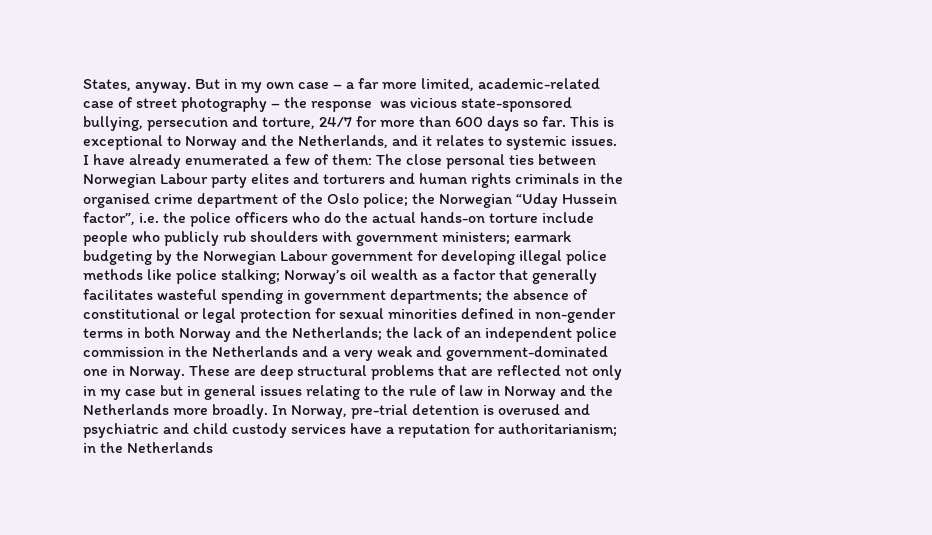States, anyway. But in my own case – a far more limited, academic-related case of street photography – the response  was vicious state-sponsored bullying, persecution and torture, 24/7 for more than 600 days so far. This is exceptional to Norway and the Netherlands, and it relates to systemic issues. I have already enumerated a few of them: The close personal ties between Norwegian Labour party elites and torturers and human rights criminals in the organised crime department of the Oslo police; the Norwegian “Uday Hussein factor”, i.e. the police officers who do the actual hands-on torture include people who publicly rub shoulders with government ministers; earmark budgeting by the Norwegian Labour government for developing illegal police methods like police stalking; Norway’s oil wealth as a factor that generally facilitates wasteful spending in government departments; the absence of constitutional or legal protection for sexual minorities defined in non-gender terms in both Norway and the Netherlands; the lack of an independent police commission in the Netherlands and a very weak and government-dominated one in Norway. These are deep structural problems that are reflected not only in my case but in general issues relating to the rule of law in Norway and the Netherlands more broadly. In Norway, pre-trial detention is overused and psychiatric and child custody services have a reputation for authoritarianism; in the Netherlands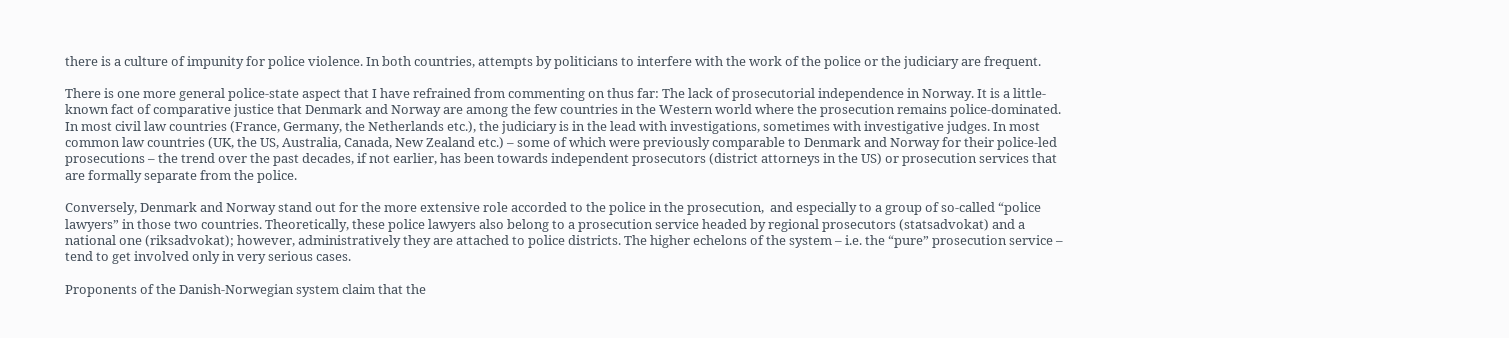there is a culture of impunity for police violence. In both countries, attempts by politicians to interfere with the work of the police or the judiciary are frequent.

There is one more general police-state aspect that I have refrained from commenting on thus far: The lack of prosecutorial independence in Norway. It is a little-known fact of comparative justice that Denmark and Norway are among the few countries in the Western world where the prosecution remains police-dominated. In most civil law countries (France, Germany, the Netherlands etc.), the judiciary is in the lead with investigations, sometimes with investigative judges. In most common law countries (UK, the US, Australia, Canada, New Zealand etc.) – some of which were previously comparable to Denmark and Norway for their police-led prosecutions – the trend over the past decades, if not earlier, has been towards independent prosecutors (district attorneys in the US) or prosecution services that are formally separate from the police.

Conversely, Denmark and Norway stand out for the more extensive role accorded to the police in the prosecution,  and especially to a group of so-called “police lawyers” in those two countries. Theoretically, these police lawyers also belong to a prosecution service headed by regional prosecutors (statsadvokat) and a national one (riksadvokat); however, administratively they are attached to police districts. The higher echelons of the system – i.e. the “pure” prosecution service – tend to get involved only in very serious cases.

Proponents of the Danish-Norwegian system claim that the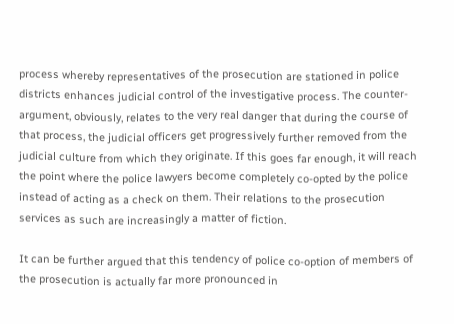process whereby representatives of the prosecution are stationed in police districts enhances judicial control of the investigative process. The counter-argument, obviously, relates to the very real danger that during the course of that process, the judicial officers get progressively further removed from the judicial culture from which they originate. If this goes far enough, it will reach the point where the police lawyers become completely co-opted by the police instead of acting as a check on them. Their relations to the prosecution services as such are increasingly a matter of fiction.

It can be further argued that this tendency of police co-option of members of the prosecution is actually far more pronounced in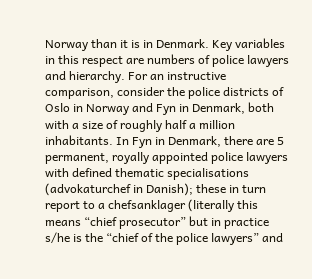Norway than it is in Denmark. Key variables in this respect are numbers of police lawyers and hierarchy. For an instructive comparison, consider the police districts of Oslo in Norway and Fyn in Denmark, both with a size of roughly half a million inhabitants. In Fyn in Denmark, there are 5 permanent, royally appointed police lawyers with defined thematic specialisations (advokaturchef in Danish); these in turn report to a chefsanklager (literally this means “chief prosecutor” but in practice s/he is the “chief of the police lawyers” and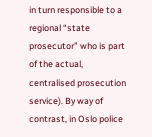in turn responsible to a regional “state prosecutor” who is part of the actual, centralised prosecution service). By way of contrast, in Oslo police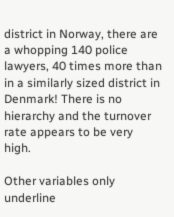district in Norway, there are a whopping 140 police lawyers, 40 times more than in a similarly sized district in Denmark! There is no hierarchy and the turnover rate appears to be very high.

Other variables only underline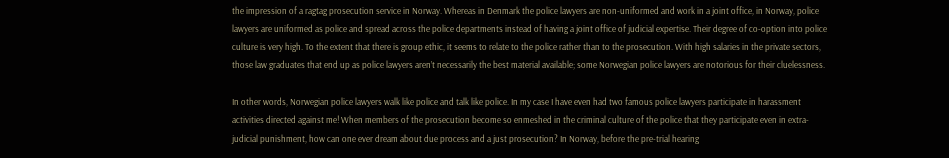the impression of a ragtag prosecution service in Norway. Whereas in Denmark the police lawyers are non-uniformed and work in a joint office, in Norway, police lawyers are uniformed as police and spread across the police departments instead of having a joint office of judicial expertise. Their degree of co-option into police culture is very high. To the extent that there is group ethic, it seems to relate to the police rather than to the prosecution. With high salaries in the private sectors, those law graduates that end up as police lawyers aren’t necessarily the best material available; some Norwegian police lawyers are notorious for their cluelessness.

In other words, Norwegian police lawyers walk like police and talk like police. In my case I have even had two famous police lawyers participate in harassment activities directed against me! When members of the prosecution become so enmeshed in the criminal culture of the police that they participate even in extra-judicial punishment, how can one ever dream about due process and a just prosecution? In Norway, before the pre-trial hearing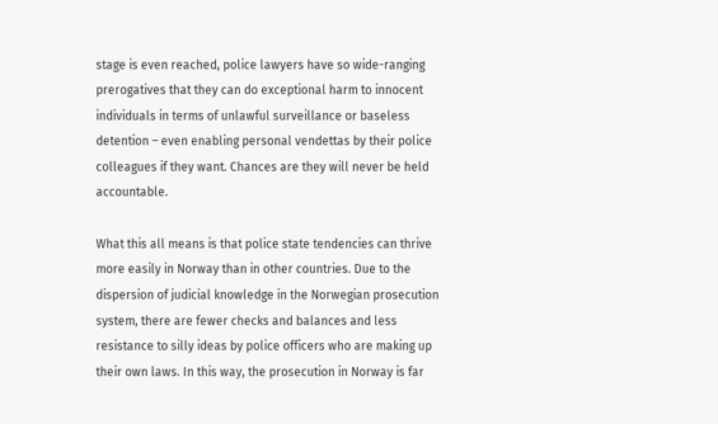stage is even reached, police lawyers have so wide-ranging prerogatives that they can do exceptional harm to innocent individuals in terms of unlawful surveillance or baseless detention – even enabling personal vendettas by their police colleagues if they want. Chances are they will never be held accountable.

What this all means is that police state tendencies can thrive more easily in Norway than in other countries. Due to the dispersion of judicial knowledge in the Norwegian prosecution system, there are fewer checks and balances and less resistance to silly ideas by police officers who are making up their own laws. In this way, the prosecution in Norway is far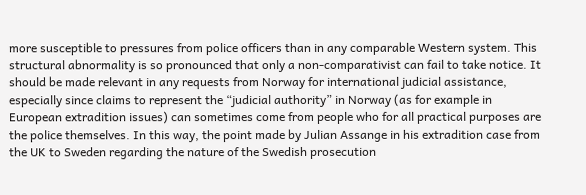more susceptible to pressures from police officers than in any comparable Western system. This structural abnormality is so pronounced that only a non-comparativist can fail to take notice. It should be made relevant in any requests from Norway for international judicial assistance, especially since claims to represent the “judicial authority” in Norway (as for example in European extradition issues) can sometimes come from people who for all practical purposes are the police themselves. In this way, the point made by Julian Assange in his extradition case from the UK to Sweden regarding the nature of the Swedish prosecution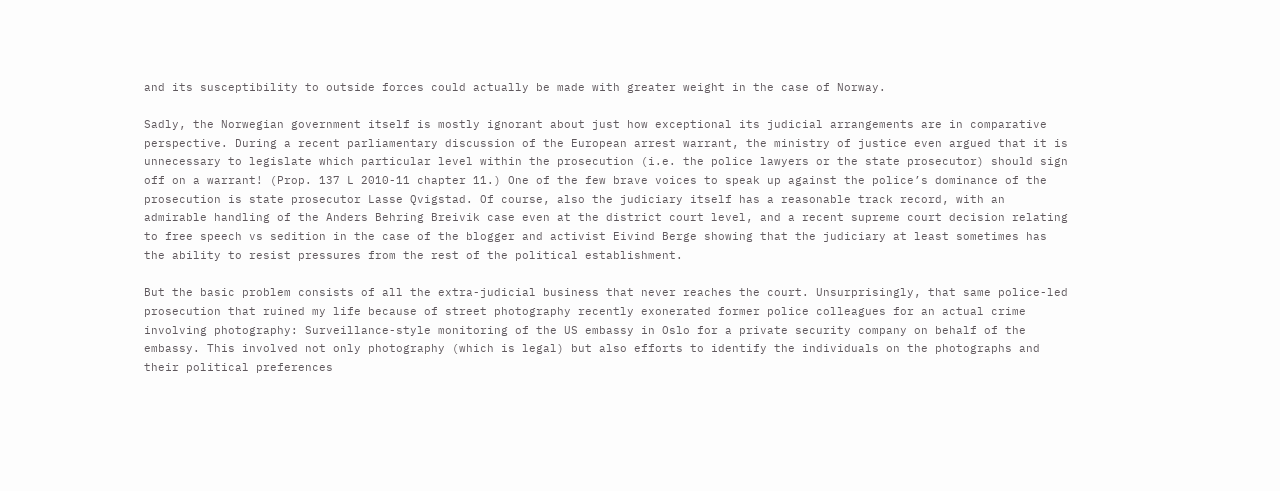and its susceptibility to outside forces could actually be made with greater weight in the case of Norway.

Sadly, the Norwegian government itself is mostly ignorant about just how exceptional its judicial arrangements are in comparative perspective. During a recent parliamentary discussion of the European arrest warrant, the ministry of justice even argued that it is unnecessary to legislate which particular level within the prosecution (i.e. the police lawyers or the state prosecutor) should sign off on a warrant! (Prop. 137 L 2010-11 chapter 11.) One of the few brave voices to speak up against the police’s dominance of the prosecution is state prosecutor Lasse Qvigstad. Of course, also the judiciary itself has a reasonable track record, with an admirable handling of the Anders Behring Breivik case even at the district court level, and a recent supreme court decision relating to free speech vs sedition in the case of the blogger and activist Eivind Berge showing that the judiciary at least sometimes has the ability to resist pressures from the rest of the political establishment.

But the basic problem consists of all the extra-judicial business that never reaches the court. Unsurprisingly, that same police-led prosecution that ruined my life because of street photography recently exonerated former police colleagues for an actual crime involving photography: Surveillance-style monitoring of the US embassy in Oslo for a private security company on behalf of the embassy. This involved not only photography (which is legal) but also efforts to identify the individuals on the photographs and their political preferences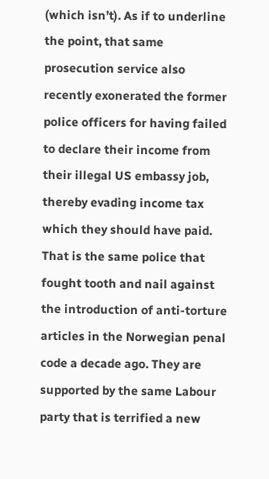(which isn’t). As if to underline the point, that same prosecution service also recently exonerated the former police officers for having failed to declare their income from their illegal US embassy job, thereby evading income tax which they should have paid. That is the same police that fought tooth and nail against the introduction of anti-torture articles in the Norwegian penal code a decade ago. They are supported by the same Labour party that is terrified a new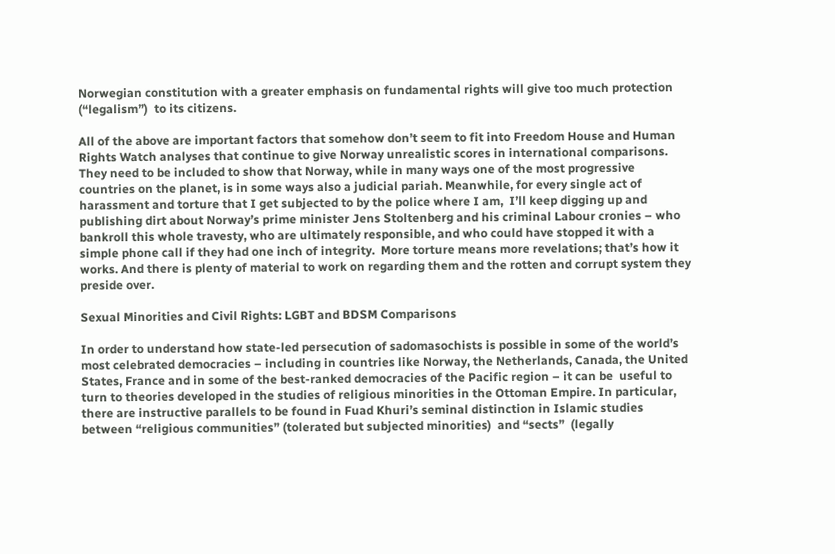Norwegian constitution with a greater emphasis on fundamental rights will give too much protection (“legalism”)  to its citizens.

All of the above are important factors that somehow don’t seem to fit into Freedom House and Human Rights Watch analyses that continue to give Norway unrealistic scores in international comparisons. They need to be included to show that Norway, while in many ways one of the most progressive countries on the planet, is in some ways also a judicial pariah. Meanwhile, for every single act of harassment and torture that I get subjected to by the police where I am,  I’ll keep digging up and publishing dirt about Norway’s prime minister Jens Stoltenberg and his criminal Labour cronies – who bankroll this whole travesty, who are ultimately responsible, and who could have stopped it with a simple phone call if they had one inch of integrity.  More torture means more revelations; that’s how it works. And there is plenty of material to work on regarding them and the rotten and corrupt system they preside over.

Sexual Minorities and Civil Rights: LGBT and BDSM Comparisons

In order to understand how state-led persecution of sadomasochists is possible in some of the world’s most celebrated democracies – including in countries like Norway, the Netherlands, Canada, the United States, France and in some of the best-ranked democracies of the Pacific region – it can be  useful to turn to theories developed in the studies of religious minorities in the Ottoman Empire. In particular, there are instructive parallels to be found in Fuad Khuri’s seminal distinction in Islamic studies between “religious communities” (tolerated but subjected minorities)  and “sects”  (legally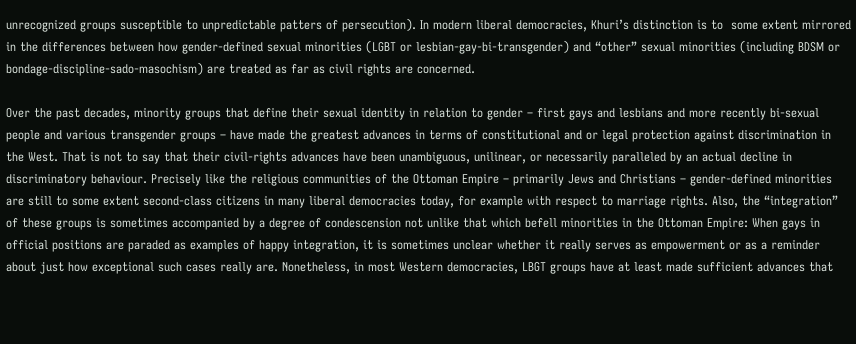unrecognized groups susceptible to unpredictable patters of persecution). In modern liberal democracies, Khuri’s distinction is to  some extent mirrored in the differences between how gender-defined sexual minorities (LGBT or lesbian-gay-bi-transgender) and “other” sexual minorities (including BDSM or bondage-discipline-sado-masochism) are treated as far as civil rights are concerned.

Over the past decades, minority groups that define their sexual identity in relation to gender – first gays and lesbians and more recently bi-sexual people and various transgender groups – have made the greatest advances in terms of constitutional and or legal protection against discrimination in the West. That is not to say that their civil-rights advances have been unambiguous, unilinear, or necessarily paralleled by an actual decline in discriminatory behaviour. Precisely like the religious communities of the Ottoman Empire – primarily Jews and Christians – gender-defined minorities are still to some extent second-class citizens in many liberal democracies today, for example with respect to marriage rights. Also, the “integration” of these groups is sometimes accompanied by a degree of condescension not unlike that which befell minorities in the Ottoman Empire: When gays in official positions are paraded as examples of happy integration, it is sometimes unclear whether it really serves as empowerment or as a reminder about just how exceptional such cases really are. Nonetheless, in most Western democracies, LBGT groups have at least made sufficient advances that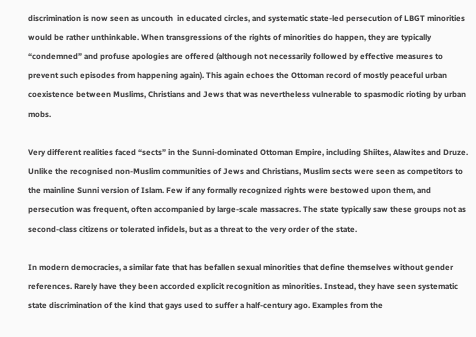discrimination is now seen as uncouth  in educated circles, and systematic state-led persecution of LBGT minorities would be rather unthinkable. When transgressions of the rights of minorities do happen, they are typically “condemned” and profuse apologies are offered (although not necessarily followed by effective measures to prevent such episodes from happening again). This again echoes the Ottoman record of mostly peaceful urban coexistence between Muslims, Christians and Jews that was nevertheless vulnerable to spasmodic rioting by urban mobs.

Very different realities faced “sects” in the Sunni-dominated Ottoman Empire, including Shiites, Alawites and Druze. Unlike the recognised non-Muslim communities of Jews and Christians, Muslim sects were seen as competitors to the mainline Sunni version of Islam. Few if any formally recognized rights were bestowed upon them, and persecution was frequent, often accompanied by large-scale massacres. The state typically saw these groups not as second-class citizens or tolerated infidels, but as a threat to the very order of the state.

In modern democracies, a similar fate that has befallen sexual minorities that define themselves without gender references. Rarely have they been accorded explicit recognition as minorities. Instead, they have seen systematic state discrimination of the kind that gays used to suffer a half-century ago. Examples from the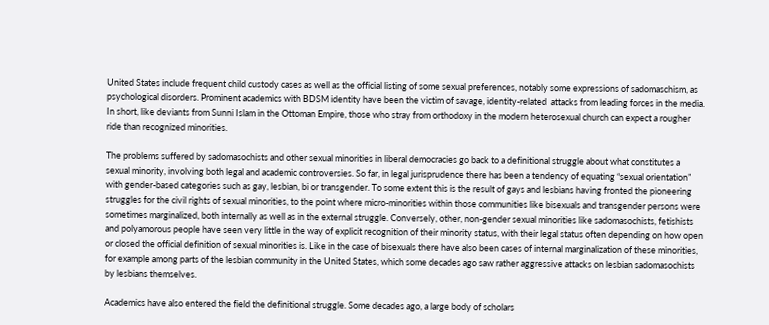United States include frequent child custody cases as well as the official listing of some sexual preferences, notably some expressions of sadomaschism, as psychological disorders. Prominent academics with BDSM identity have been the victim of savage, identity-related  attacks from leading forces in the media. In short, like deviants from Sunni Islam in the Ottoman Empire, those who stray from orthodoxy in the modern heterosexual church can expect a rougher ride than recognized minorities.

The problems suffered by sadomasochists and other sexual minorities in liberal democracies go back to a definitional struggle about what constitutes a sexual minority, involving both legal and academic controversies. So far, in legal jurisprudence there has been a tendency of equating “sexual orientation” with gender-based categories such as gay, lesbian, bi or transgender. To some extent this is the result of gays and lesbians having fronted the pioneering struggles for the civil rights of sexual minorities, to the point where micro-minorities within those communities like bisexuals and transgender persons were sometimes marginalized, both internally as well as in the external struggle. Conversely, other, non-gender sexual minorities like sadomasochists, fetishists and polyamorous people have seen very little in the way of explicit recognition of their minority status, with their legal status often depending on how open or closed the official definition of sexual minorities is. Like in the case of bisexuals there have also been cases of internal marginalization of these minorities, for example among parts of the lesbian community in the United States, which some decades ago saw rather aggressive attacks on lesbian sadomasochists by lesbians themselves.

Academics have also entered the field the definitional struggle. Some decades ago, a large body of scholars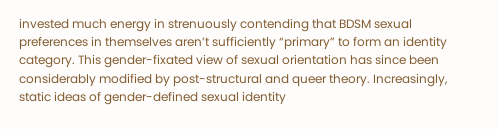invested much energy in strenuously contending that BDSM sexual preferences in themselves aren’t sufficiently “primary” to form an identity category. This gender-fixated view of sexual orientation has since been considerably modified by post-structural and queer theory. Increasingly, static ideas of gender-defined sexual identity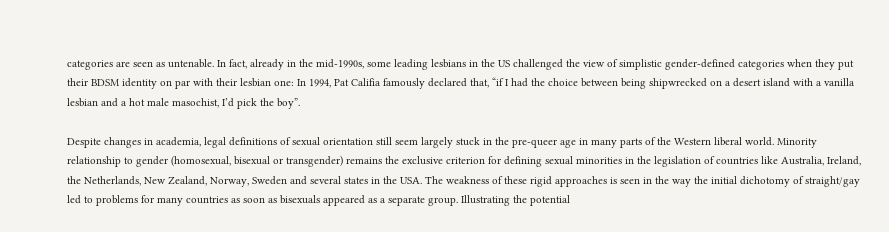categories are seen as untenable. In fact, already in the mid-1990s, some leading lesbians in the US challenged the view of simplistic gender-defined categories when they put their BDSM identity on par with their lesbian one: In 1994, Pat Califia famously declared that, “if I had the choice between being shipwrecked on a desert island with a vanilla lesbian and a hot male masochist, I’d pick the boy”.

Despite changes in academia, legal definitions of sexual orientation still seem largely stuck in the pre-queer age in many parts of the Western liberal world. Minority relationship to gender (homosexual, bisexual or transgender) remains the exclusive criterion for defining sexual minorities in the legislation of countries like Australia, Ireland, the Netherlands, New Zealand, Norway, Sweden and several states in the USA. The weakness of these rigid approaches is seen in the way the initial dichotomy of straight/gay led to problems for many countries as soon as bisexuals appeared as a separate group. Illustrating the potential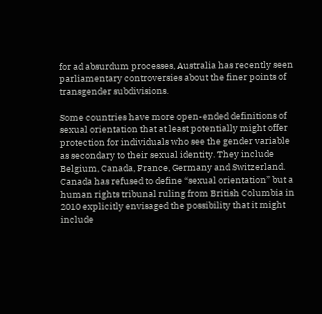for ad absurdum processes, Australia has recently seen parliamentary controversies about the finer points of transgender subdivisions.

Some countries have more open-ended definitions of sexual orientation that at least potentially might offer protection for individuals who see the gender variable as secondary to their sexual identity. They include Belgium, Canada, France, Germany and Switzerland. Canada has refused to define “sexual orientation” but a human rights tribunal ruling from British Columbia in 2010 explicitly envisaged the possibility that it might include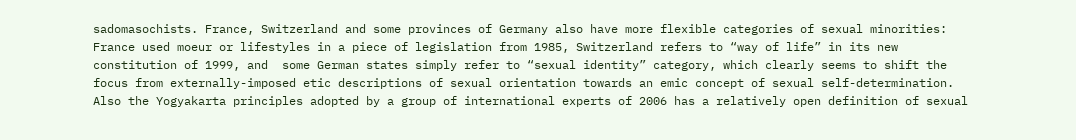sadomasochists. France, Switzerland and some provinces of Germany also have more flexible categories of sexual minorities: France used moeur or lifestyles in a piece of legislation from 1985, Switzerland refers to “way of life” in its new constitution of 1999, and  some German states simply refer to “sexual identity” category, which clearly seems to shift the focus from externally-imposed etic descriptions of sexual orientation towards an emic concept of sexual self-determination. Also the Yogyakarta principles adopted by a group of international experts of 2006 has a relatively open definition of sexual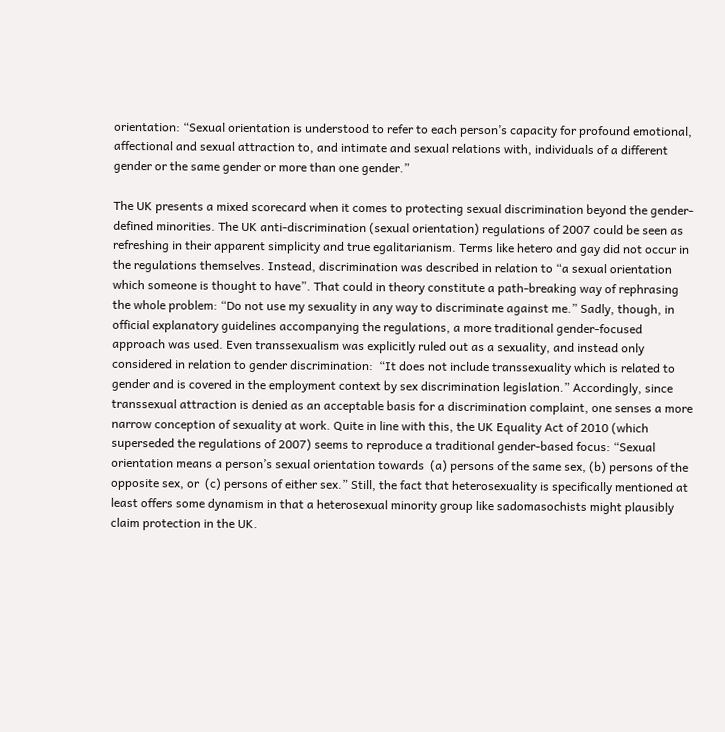orientation: “Sexual orientation is understood to refer to each person’s capacity for profound emotional, affectional and sexual attraction to, and intimate and sexual relations with, individuals of a different gender or the same gender or more than one gender.”

The UK presents a mixed scorecard when it comes to protecting sexual discrimination beyond the gender-defined minorities. The UK anti-discrimination (sexual orientation) regulations of 2007 could be seen as refreshing in their apparent simplicity and true egalitarianism. Terms like hetero and gay did not occur in the regulations themselves. Instead, discrimination was described in relation to “a sexual orientation which someone is thought to have”. That could in theory constitute a path-breaking way of rephrasing the whole problem: “Do not use my sexuality in any way to discriminate against me.” Sadly, though, in official explanatory guidelines accompanying the regulations, a more traditional gender-focused approach was used. Even transsexualism was explicitly ruled out as a sexuality, and instead only considered in relation to gender discrimination:  “It does not include transsexuality which is related to gender and is covered in the employment context by sex discrimination legislation.” Accordingly, since transsexual attraction is denied as an acceptable basis for a discrimination complaint, one senses a more narrow conception of sexuality at work. Quite in line with this, the UK Equality Act of 2010 (which superseded the regulations of 2007) seems to reproduce a traditional gender-based focus: “Sexual orientation means a person’s sexual orientation towards  (a) persons of the same sex, (b) persons of the opposite sex, or  (c) persons of either sex.” Still, the fact that heterosexuality is specifically mentioned at least offers some dynamism in that a heterosexual minority group like sadomasochists might plausibly claim protection in the UK.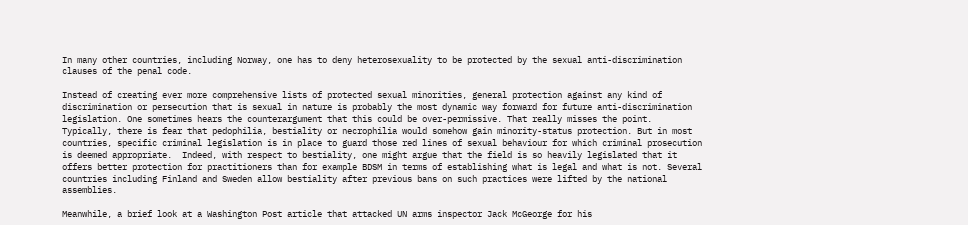In many other countries, including Norway, one has to deny heterosexuality to be protected by the sexual anti-discrimination clauses of the penal code.

Instead of creating ever more comprehensive lists of protected sexual minorities, general protection against any kind of discrimination or persecution that is sexual in nature is probably the most dynamic way forward for future anti-discrimination legislation. One sometimes hears the counterargument that this could be over-permissive. That really misses the point. Typically, there is fear that pedophilia, bestiality or necrophilia would somehow gain minority-status protection. But in most countries, specific criminal legislation is in place to guard those red lines of sexual behaviour for which criminal prosecution is deemed appropriate.  Indeed, with respect to bestiality, one might argue that the field is so heavily legislated that it offers better protection for practitioners than for example BDSM in terms of establishing what is legal and what is not. Several countries including Finland and Sweden allow bestiality after previous bans on such practices were lifted by the national assemblies.

Meanwhile, a brief look at a Washington Post article that attacked UN arms inspector Jack McGeorge for his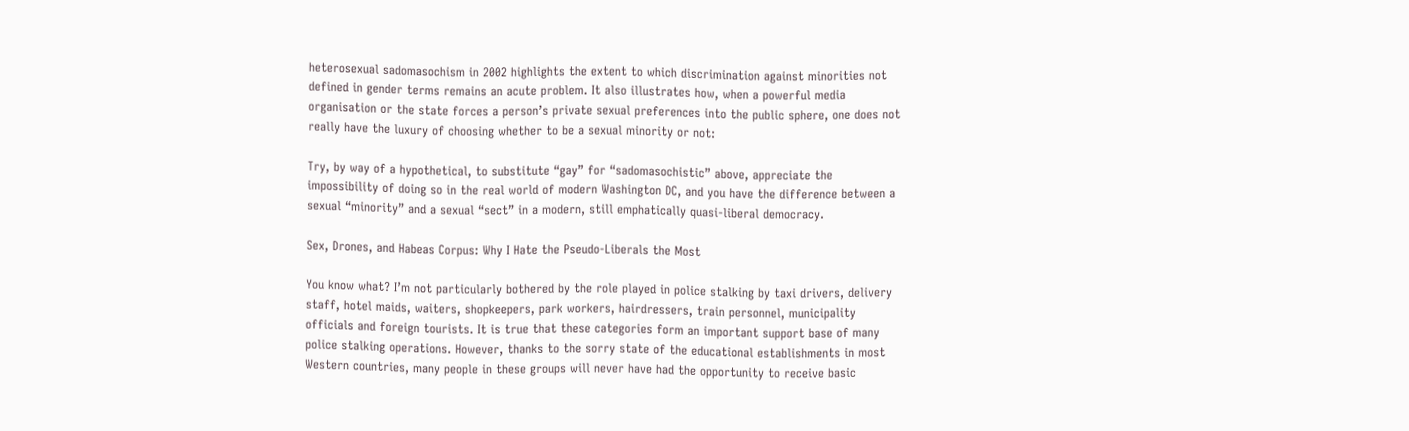heterosexual sadomasochism in 2002 highlights the extent to which discrimination against minorities not defined in gender terms remains an acute problem. It also illustrates how, when a powerful media organisation or the state forces a person’s private sexual preferences into the public sphere, one does not really have the luxury of choosing whether to be a sexual minority or not:

Try, by way of a hypothetical, to substitute “gay” for “sadomasochistic” above, appreciate the impossibility of doing so in the real world of modern Washington DC, and you have the difference between a sexual “minority” and a sexual “sect” in a modern, still emphatically quasi-liberal democracy.

Sex, Drones, and Habeas Corpus: Why I Hate the Pseudo-Liberals the Most

You know what? I’m not particularly bothered by the role played in police stalking by taxi drivers, delivery staff, hotel maids, waiters, shopkeepers, park workers, hairdressers, train personnel, municipality officials and foreign tourists. It is true that these categories form an important support base of many police stalking operations. However, thanks to the sorry state of the educational establishments in most Western countries, many people in these groups will never have had the opportunity to receive basic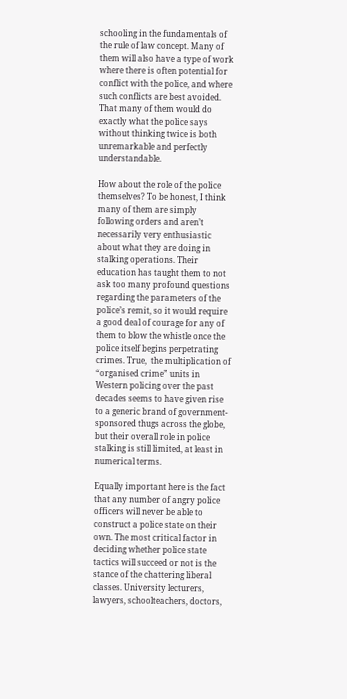schooling in the fundamentals of the rule of law concept. Many of them will also have a type of work where there is often potential for conflict with the police, and where such conflicts are best avoided. That many of them would do exactly what the police says without thinking twice is both unremarkable and perfectly understandable.

How about the role of the police themselves? To be honest, I think many of them are simply following orders and aren’t necessarily very enthusiastic about what they are doing in stalking operations. Their education has taught them to not ask too many profound questions regarding the parameters of the police’s remit, so it would require a good deal of courage for any of them to blow the whistle once the police itself begins perpetrating crimes. True,  the multiplication of “organised crime” units in Western policing over the past decades seems to have given rise to a generic brand of government-sponsored thugs across the globe, but their overall role in police stalking is still limited, at least in numerical terms.

Equally important here is the fact that any number of angry police officers will never be able to  construct a police state on their own. The most critical factor in deciding whether police state tactics will succeed or not is the stance of the chattering liberal classes. University lecturers, lawyers, schoolteachers, doctors,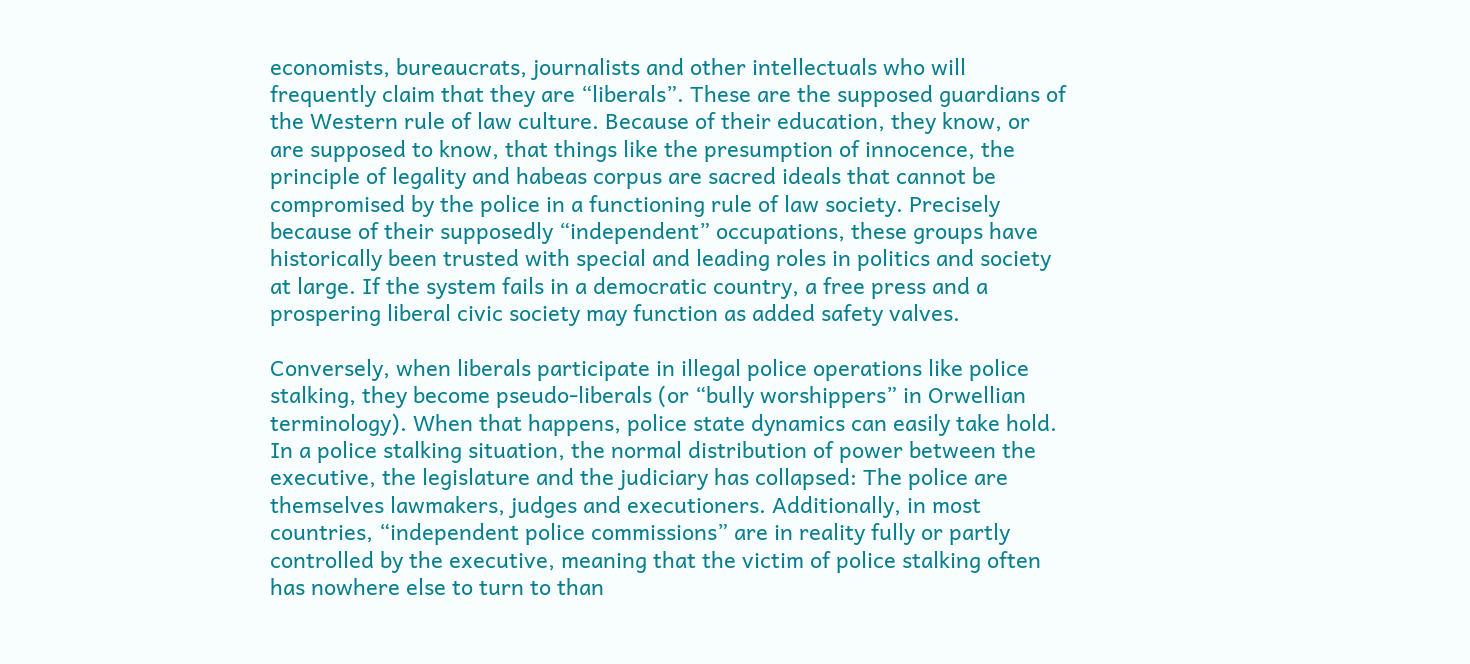economists, bureaucrats, journalists and other intellectuals who will frequently claim that they are “liberals”. These are the supposed guardians of the Western rule of law culture. Because of their education, they know, or are supposed to know, that things like the presumption of innocence, the principle of legality and habeas corpus are sacred ideals that cannot be compromised by the police in a functioning rule of law society. Precisely because of their supposedly “independent” occupations, these groups have historically been trusted with special and leading roles in politics and society at large. If the system fails in a democratic country, a free press and a prospering liberal civic society may function as added safety valves.

Conversely, when liberals participate in illegal police operations like police stalking, they become pseudo-liberals (or “bully worshippers” in Orwellian terminology). When that happens, police state dynamics can easily take hold. In a police stalking situation, the normal distribution of power between the executive, the legislature and the judiciary has collapsed: The police are themselves lawmakers, judges and executioners. Additionally, in most countries, “independent police commissions” are in reality fully or partly controlled by the executive, meaning that the victim of police stalking often has nowhere else to turn to than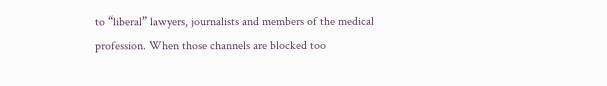to “liberal” lawyers, journalists and members of the medical profession. When those channels are blocked too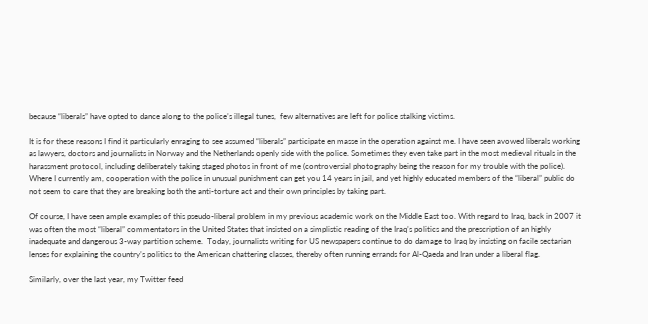because “liberals” have opted to dance along to the police’s illegal tunes,  few alternatives are left for police stalking victims.

It is for these reasons I find it particularly enraging to see assumed “liberals” participate en masse in the operation against me. I have seen avowed liberals working as lawyers, doctors and journalists in Norway and the Netherlands openly side with the police. Sometimes they even take part in the most medieval rituals in the harassment protocol, including deliberately taking staged photos in front of me (controversial photography being the reason for my trouble with the police). Where I currently am, cooperation with the police in unusual punishment can get you 14 years in jail, and yet highly educated members of the “liberal” public do not seem to care that they are breaking both the anti-torture act and their own principles by taking part.

Of course, I have seen ample examples of this pseudo-liberal problem in my previous academic work on the Middle East too. With regard to Iraq, back in 2007 it was often the most “liberal” commentators in the United States that insisted on a simplistic reading of the Iraq’s politics and the prescription of an highly inadequate and dangerous 3-way partition scheme.  Today, journalists writing for US newspapers continue to do damage to Iraq by insisting on facile sectarian lenses for explaining the country’s politics to the American chattering classes, thereby often running errands for Al-Qaeda and Iran under a liberal flag.

Similarly, over the last year, my Twitter feed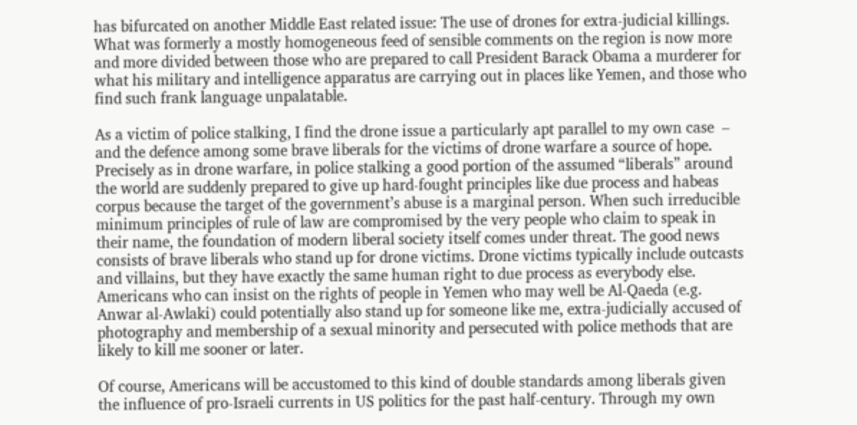has bifurcated on another Middle East related issue: The use of drones for extra-judicial killings. What was formerly a mostly homogeneous feed of sensible comments on the region is now more and more divided between those who are prepared to call President Barack Obama a murderer for what his military and intelligence apparatus are carrying out in places like Yemen, and those who find such frank language unpalatable.

As a victim of police stalking, I find the drone issue a particularly apt parallel to my own case  –  and the defence among some brave liberals for the victims of drone warfare a source of hope. Precisely as in drone warfare, in police stalking a good portion of the assumed “liberals” around the world are suddenly prepared to give up hard-fought principles like due process and habeas corpus because the target of the government’s abuse is a marginal person. When such irreducible minimum principles of rule of law are compromised by the very people who claim to speak in their name, the foundation of modern liberal society itself comes under threat. The good news consists of brave liberals who stand up for drone victims. Drone victims typically include outcasts and villains, but they have exactly the same human right to due process as everybody else. Americans who can insist on the rights of people in Yemen who may well be Al-Qaeda (e.g. Anwar al-Awlaki) could potentially also stand up for someone like me, extra-judicially accused of photography and membership of a sexual minority and persecuted with police methods that are likely to kill me sooner or later.

Of course, Americans will be accustomed to this kind of double standards among liberals given the influence of pro-Israeli currents in US politics for the past half-century. Through my own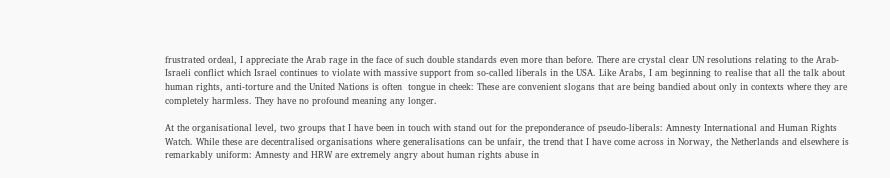frustrated ordeal, I appreciate the Arab rage in the face of such double standards even more than before. There are crystal clear UN resolutions relating to the Arab-Israeli conflict which Israel continues to violate with massive support from so-called liberals in the USA. Like Arabs, I am beginning to realise that all the talk about human rights, anti-torture and the United Nations is often  tongue in cheek: These are convenient slogans that are being bandied about only in contexts where they are completely harmless. They have no profound meaning any longer.

At the organisational level, two groups that I have been in touch with stand out for the preponderance of pseudo-liberals: Amnesty International and Human Rights Watch. While these are decentralised organisations where generalisations can be unfair, the trend that I have come across in Norway, the Netherlands and elsewhere is remarkably uniform: Amnesty and HRW are extremely angry about human rights abuse in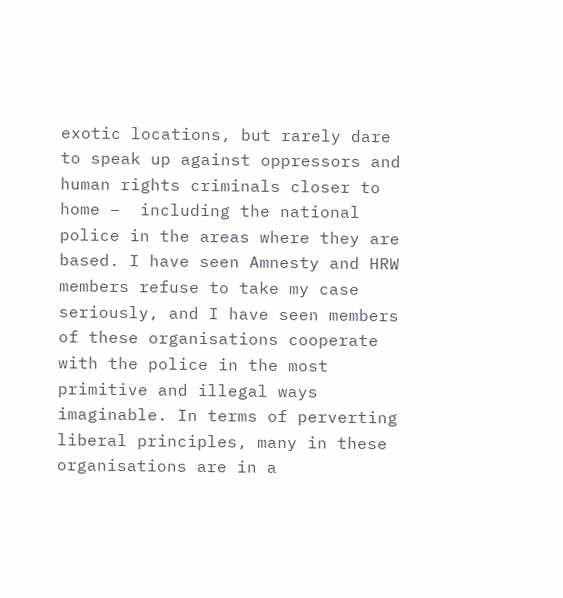exotic locations, but rarely dare to speak up against oppressors and human rights criminals closer to home –  including the national police in the areas where they are based. I have seen Amnesty and HRW members refuse to take my case seriously, and I have seen members of these organisations cooperate with the police in the most primitive and illegal ways imaginable. In terms of perverting liberal principles, many in these organisations are in a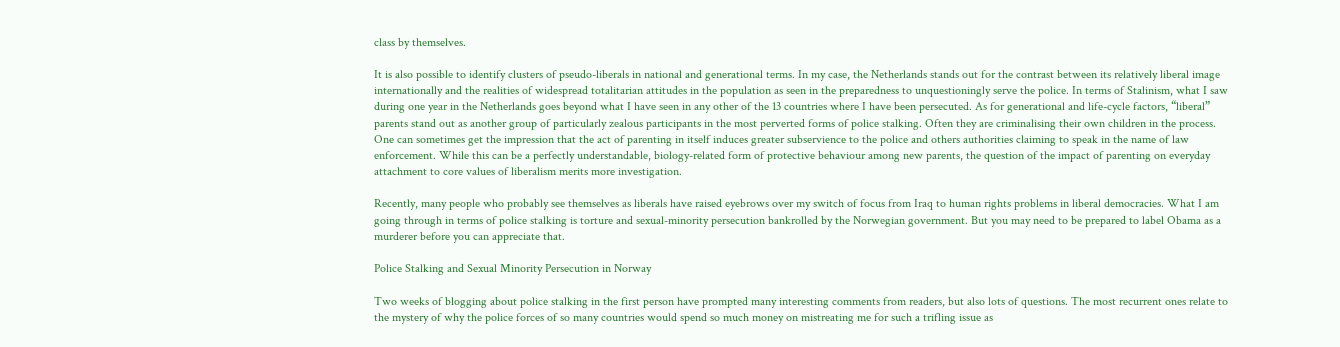class by themselves.

It is also possible to identify clusters of pseudo-liberals in national and generational terms. In my case, the Netherlands stands out for the contrast between its relatively liberal image internationally and the realities of widespread totalitarian attitudes in the population as seen in the preparedness to unquestioningly serve the police. In terms of Stalinism, what I saw during one year in the Netherlands goes beyond what I have seen in any other of the 13 countries where I have been persecuted. As for generational and life-cycle factors, “liberal” parents stand out as another group of particularly zealous participants in the most perverted forms of police stalking. Often they are criminalising their own children in the process. One can sometimes get the impression that the act of parenting in itself induces greater subservience to the police and others authorities claiming to speak in the name of law enforcement. While this can be a perfectly understandable, biology-related form of protective behaviour among new parents, the question of the impact of parenting on everyday attachment to core values of liberalism merits more investigation.

Recently, many people who probably see themselves as liberals have raised eyebrows over my switch of focus from Iraq to human rights problems in liberal democracies. What I am going through in terms of police stalking is torture and sexual-minority persecution bankrolled by the Norwegian government. But you may need to be prepared to label Obama as a murderer before you can appreciate that.

Police Stalking and Sexual Minority Persecution in Norway

Two weeks of blogging about police stalking in the first person have prompted many interesting comments from readers, but also lots of questions. The most recurrent ones relate to the mystery of why the police forces of so many countries would spend so much money on mistreating me for such a trifling issue as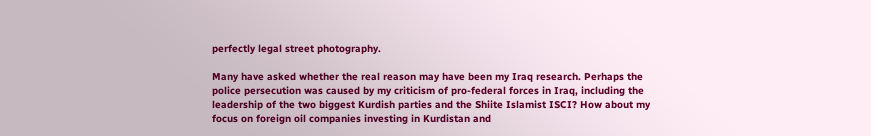perfectly legal street photography.

Many have asked whether the real reason may have been my Iraq research. Perhaps the police persecution was caused by my criticism of pro-federal forces in Iraq, including the leadership of the two biggest Kurdish parties and the Shiite Islamist ISCI? How about my focus on foreign oil companies investing in Kurdistan and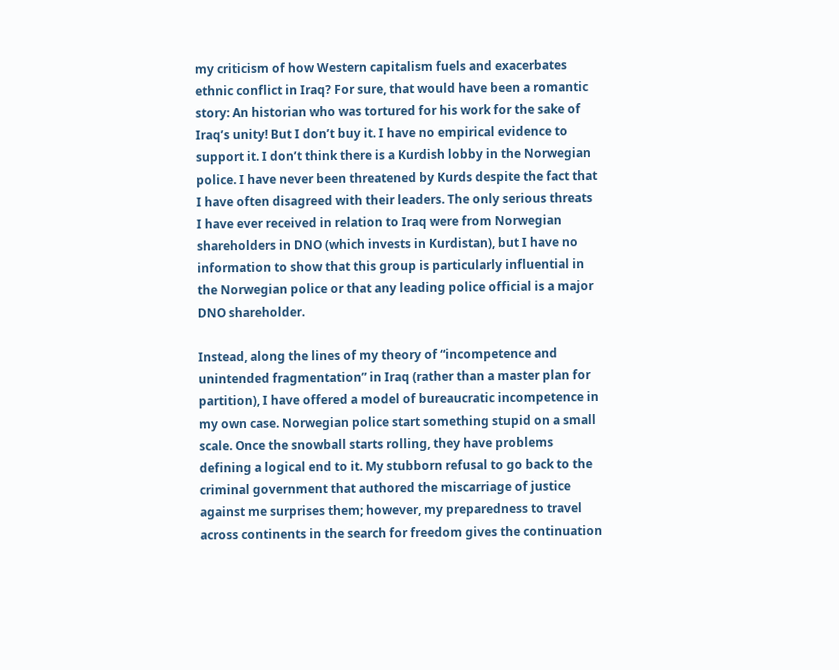my criticism of how Western capitalism fuels and exacerbates ethnic conflict in Iraq? For sure, that would have been a romantic story: An historian who was tortured for his work for the sake of Iraq’s unity! But I don’t buy it. I have no empirical evidence to support it. I don’t think there is a Kurdish lobby in the Norwegian police. I have never been threatened by Kurds despite the fact that I have often disagreed with their leaders. The only serious threats I have ever received in relation to Iraq were from Norwegian shareholders in DNO (which invests in Kurdistan), but I have no information to show that this group is particularly influential in the Norwegian police or that any leading police official is a major DNO shareholder.

Instead, along the lines of my theory of “incompetence and unintended fragmentation” in Iraq (rather than a master plan for partition), I have offered a model of bureaucratic incompetence in my own case. Norwegian police start something stupid on a small scale. Once the snowball starts rolling, they have problems defining a logical end to it. My stubborn refusal to go back to the criminal government that authored the miscarriage of justice against me surprises them; however, my preparedness to travel across continents in the search for freedom gives the continuation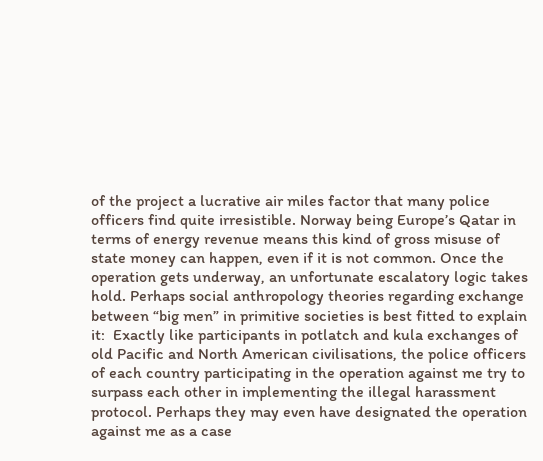of the project a lucrative air miles factor that many police officers find quite irresistible. Norway being Europe’s Qatar in terms of energy revenue means this kind of gross misuse of state money can happen, even if it is not common. Once the operation gets underway, an unfortunate escalatory logic takes hold. Perhaps social anthropology theories regarding exchange between “big men” in primitive societies is best fitted to explain it:  Exactly like participants in potlatch and kula exchanges of old Pacific and North American civilisations, the police officers of each country participating in the operation against me try to surpass each other in implementing the illegal harassment protocol. Perhaps they may even have designated the operation against me as a case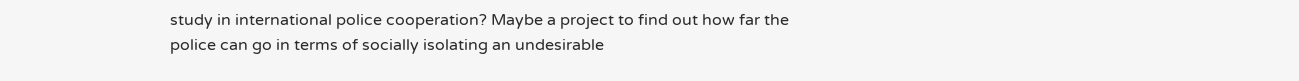study in international police cooperation? Maybe a project to find out how far the police can go in terms of socially isolating an undesirable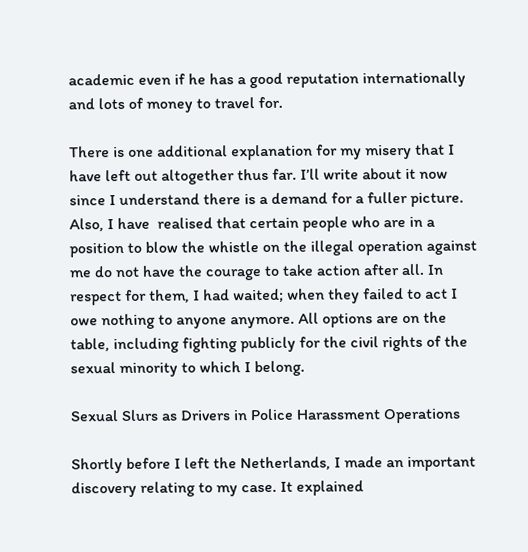academic even if he has a good reputation internationally and lots of money to travel for.

There is one additional explanation for my misery that I have left out altogether thus far. I’ll write about it now since I understand there is a demand for a fuller picture. Also, I have  realised that certain people who are in a position to blow the whistle on the illegal operation against me do not have the courage to take action after all. In respect for them, I had waited; when they failed to act I owe nothing to anyone anymore. All options are on the table, including fighting publicly for the civil rights of the sexual minority to which I belong.

Sexual Slurs as Drivers in Police Harassment Operations

Shortly before I left the Netherlands, I made an important discovery relating to my case. It explained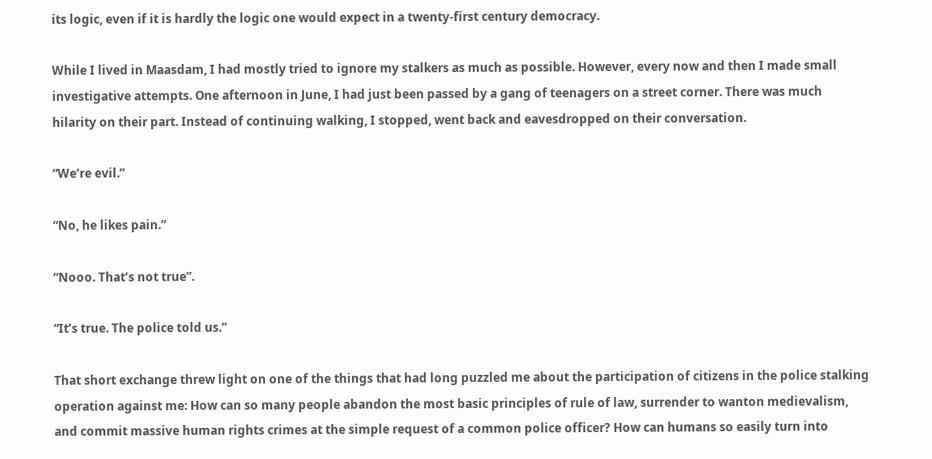its logic, even if it is hardly the logic one would expect in a twenty-first century democracy.

While I lived in Maasdam, I had mostly tried to ignore my stalkers as much as possible. However, every now and then I made small investigative attempts. One afternoon in June, I had just been passed by a gang of teenagers on a street corner. There was much hilarity on their part. Instead of continuing walking, I stopped, went back and eavesdropped on their conversation.

“We’re evil.”

“No, he likes pain.”

“Nooo. That’s not true”.

“It’s true. The police told us.”

That short exchange threw light on one of the things that had long puzzled me about the participation of citizens in the police stalking operation against me: How can so many people abandon the most basic principles of rule of law, surrender to wanton medievalism, and commit massive human rights crimes at the simple request of a common police officer? How can humans so easily turn into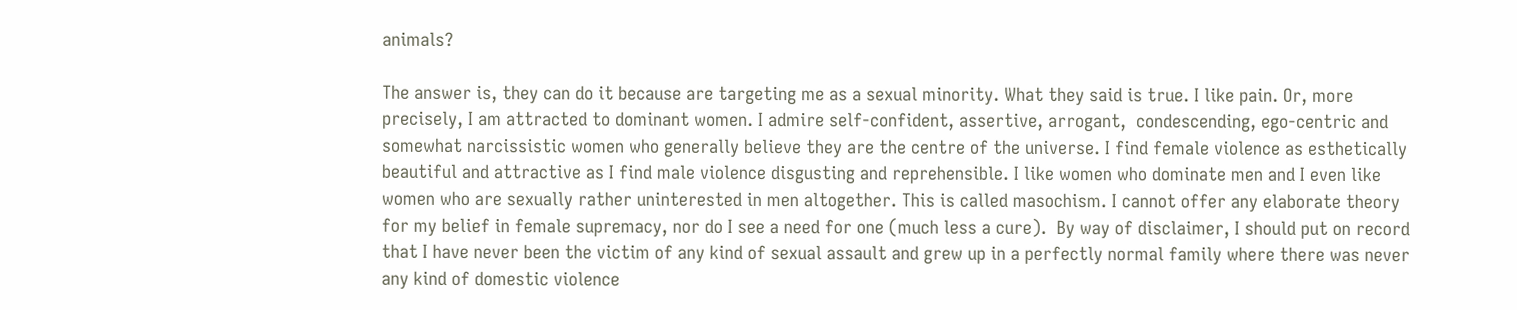animals?

The answer is, they can do it because are targeting me as a sexual minority. What they said is true. I like pain. Or, more precisely, I am attracted to dominant women. I admire self-confident, assertive, arrogant,  condescending, ego-centric and somewhat narcissistic women who generally believe they are the centre of the universe. I find female violence as esthetically beautiful and attractive as I find male violence disgusting and reprehensible. I like women who dominate men and I even like women who are sexually rather uninterested in men altogether. This is called masochism. I cannot offer any elaborate theory for my belief in female supremacy, nor do I see a need for one (much less a cure).  By way of disclaimer, I should put on record that I have never been the victim of any kind of sexual assault and grew up in a perfectly normal family where there was never any kind of domestic violence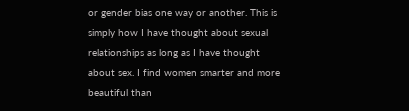or gender bias one way or another. This is simply how I have thought about sexual relationships as long as I have thought about sex. I find women smarter and more beautiful than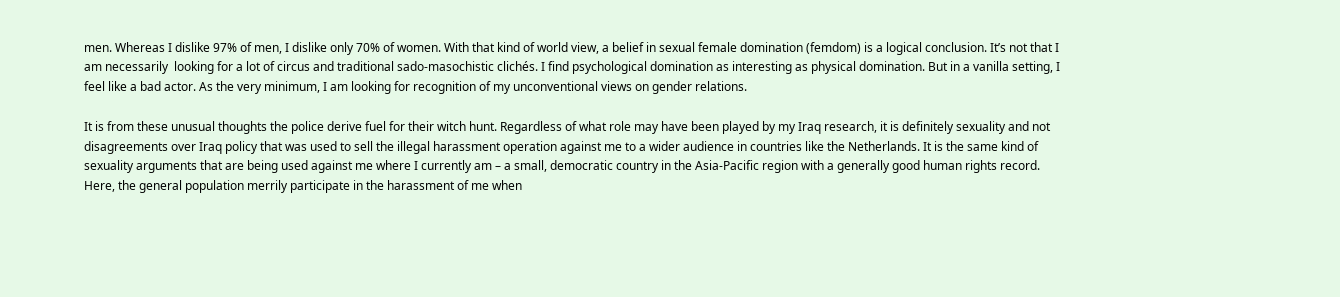men. Whereas I dislike 97% of men, I dislike only 70% of women. With that kind of world view, a belief in sexual female domination (femdom) is a logical conclusion. It’s not that I am necessarily  looking for a lot of circus and traditional sado-masochistic clichés. I find psychological domination as interesting as physical domination. But in a vanilla setting, I feel like a bad actor. As the very minimum, I am looking for recognition of my unconventional views on gender relations.

It is from these unusual thoughts the police derive fuel for their witch hunt. Regardless of what role may have been played by my Iraq research, it is definitely sexuality and not disagreements over Iraq policy that was used to sell the illegal harassment operation against me to a wider audience in countries like the Netherlands. It is the same kind of sexuality arguments that are being used against me where I currently am – a small, democratic country in the Asia-Pacific region with a generally good human rights record. Here, the general population merrily participate in the harassment of me when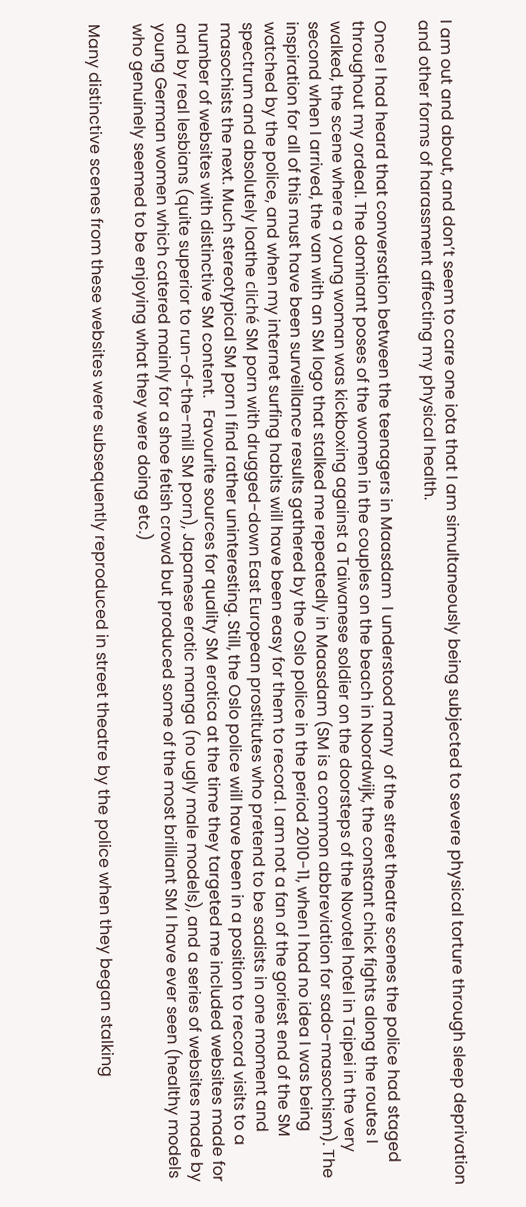I am out and about, and don’t seem to care one iota that I am simultaneously being subjected to severe physical torture through sleep deprivation and other forms of harassment affecting my physical health.

Once I had heard that conversation between the teenagers in Maasdam  I understood many  of the street theatre scenes the police had staged throughout my ordeal. The dominant poses of the women in the couples on the beach in Noordwijk, the constant chick fights along the routes I walked, the scene where a young woman was kickboxing against a Taiwanese soldier on the doorsteps of the Novotel hotel in Taipei in the very second when I arrived, the van with an SM logo that stalked me repeatedly in Maasdam (SM is a common abbreviation for sado-masochism). The inspiration for all of this must have been surveillance results gathered by the Oslo police in the period 2010-11, when I had no idea I was being watched by the police, and when my internet surfing habits will have been easy for them to record. I am not a fan of the goriest end of the SM spectrum and absolutely loathe cliché SM porn with drugged-down East European prostitutes who pretend to be sadists in one moment and masochists the next. Much stereotypical SM porn I find rather uninteresting. Still, the Oslo police will have been in a position to record visits to a number of websites with distinctive SM content.   Favourite sources for quality SM erotica at the time they targeted me included websites made for and by real lesbians (quite superior to run-of-the-mill SM porn), Japanese erotic manga (no ugly male models), and a series of websites made by young German women which catered mainly for a shoe fetish crowd but produced some of the most brilliant SM I have ever seen (healthy models who genuinely seemed to be enjoying what they were doing etc.)

Many distinctive scenes from these websites were subsequently reproduced in street theatre by the police when they began stalking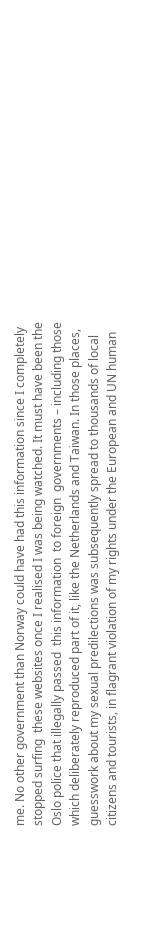me. No other government than Norway could have had this information since I completely stopped surfing  these websites once I realised I was being watched. It must have been the Oslo police that illegally passed  this information  to foreign  governments – including those which deliberately reproduced part of it, like the Netherlands and Taiwan. In those places, guesswork about my sexual predilections was subsequently spread to thousands of local citizens and tourists, in flagrant violation of my rights under the European and UN human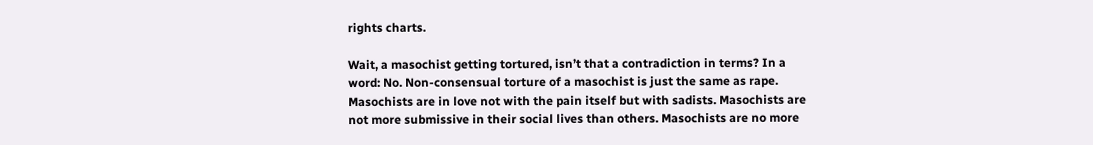rights charts.

Wait, a masochist getting tortured, isn’t that a contradiction in terms? In a word: No. Non-consensual torture of a masochist is just the same as rape. Masochists are in love not with the pain itself but with sadists. Masochists are not more submissive in their social lives than others. Masochists are no more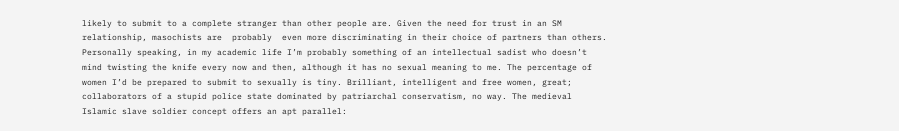likely to submit to a complete stranger than other people are. Given the need for trust in an SM relationship, masochists are  probably  even more discriminating in their choice of partners than others. Personally speaking, in my academic life I’m probably something of an intellectual sadist who doesn’t mind twisting the knife every now and then, although it has no sexual meaning to me. The percentage of women I’d be prepared to submit to sexually is tiny. Brilliant, intelligent and free women, great; collaborators of a stupid police state dominated by patriarchal conservatism, no way. The medieval Islamic slave soldier concept offers an apt parallel: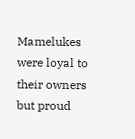Mamelukes were loyal to their owners but proud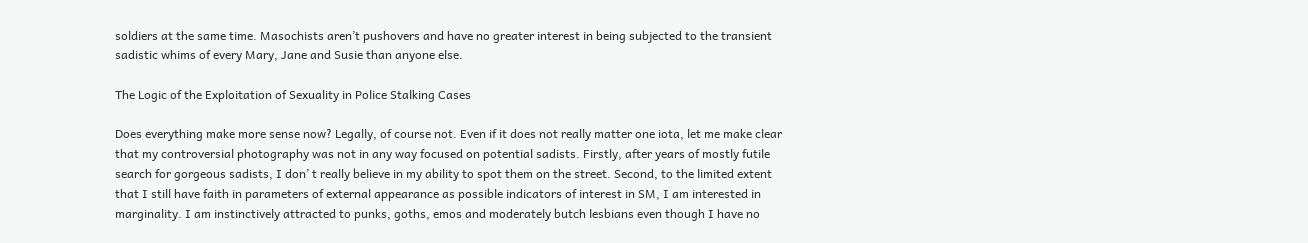soldiers at the same time. Masochists aren’t pushovers and have no greater interest in being subjected to the transient sadistic whims of every Mary, Jane and Susie than anyone else.

The Logic of the Exploitation of Sexuality in Police Stalking Cases

Does everything make more sense now? Legally, of course not. Even if it does not really matter one iota, let me make clear that my controversial photography was not in any way focused on potential sadists. Firstly, after years of mostly futile search for gorgeous sadists, I don’ t really believe in my ability to spot them on the street. Second, to the limited extent that I still have faith in parameters of external appearance as possible indicators of interest in SM, I am interested in marginality. I am instinctively attracted to punks, goths, emos and moderately butch lesbians even though I have no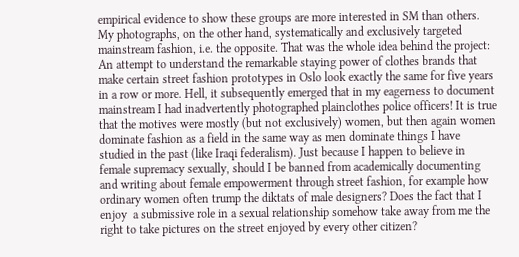empirical evidence to show these groups are more interested in SM than others. My photographs, on the other hand, systematically and exclusively targeted mainstream fashion, i.e. the opposite. That was the whole idea behind the project: An attempt to understand the remarkable staying power of clothes brands that make certain street fashion prototypes in Oslo look exactly the same for five years in a row or more. Hell, it subsequently emerged that in my eagerness to document mainstream I had inadvertently photographed plainclothes police officers! It is true that the motives were mostly (but not exclusively) women, but then again women dominate fashion as a field in the same way as men dominate things I have studied in the past (like Iraqi federalism). Just because I happen to believe in female supremacy sexually, should I be banned from academically documenting and writing about female empowerment through street fashion, for example how ordinary women often trump the diktats of male designers? Does the fact that I enjoy  a submissive role in a sexual relationship somehow take away from me the right to take pictures on the street enjoyed by every other citizen?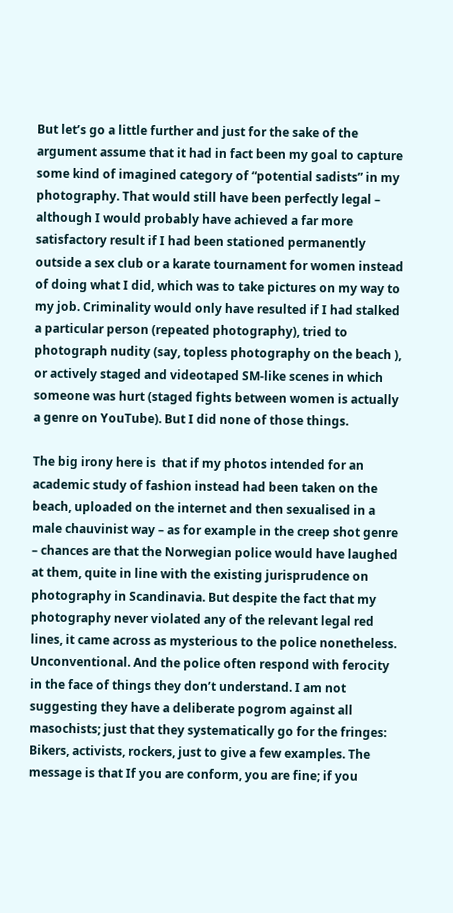But let’s go a little further and just for the sake of the argument assume that it had in fact been my goal to capture some kind of imagined category of “potential sadists” in my photography. That would still have been perfectly legal – although I would probably have achieved a far more satisfactory result if I had been stationed permanently outside a sex club or a karate tournament for women instead of doing what I did, which was to take pictures on my way to my job. Criminality would only have resulted if I had stalked a particular person (repeated photography), tried to photograph nudity (say, topless photography on the beach ), or actively staged and videotaped SM-like scenes in which someone was hurt (staged fights between women is actually a genre on YouTube). But I did none of those things.

The big irony here is  that if my photos intended for an academic study of fashion instead had been taken on the beach, uploaded on the internet and then sexualised in a male chauvinist way – as for example in the creep shot genre – chances are that the Norwegian police would have laughed at them, quite in line with the existing jurisprudence on photography in Scandinavia. But despite the fact that my photography never violated any of the relevant legal red lines, it came across as mysterious to the police nonetheless. Unconventional. And the police often respond with ferocity in the face of things they don’t understand. I am not suggesting they have a deliberate pogrom against all masochists; just that they systematically go for the fringes: Bikers, activists, rockers, just to give a few examples. The message is that If you are conform, you are fine; if you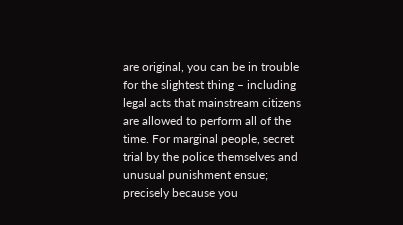are original, you can be in trouble for the slightest thing – including legal acts that mainstream citizens are allowed to perform all of the time. For marginal people, secret trial by the police themselves and unusual punishment ensue; precisely because you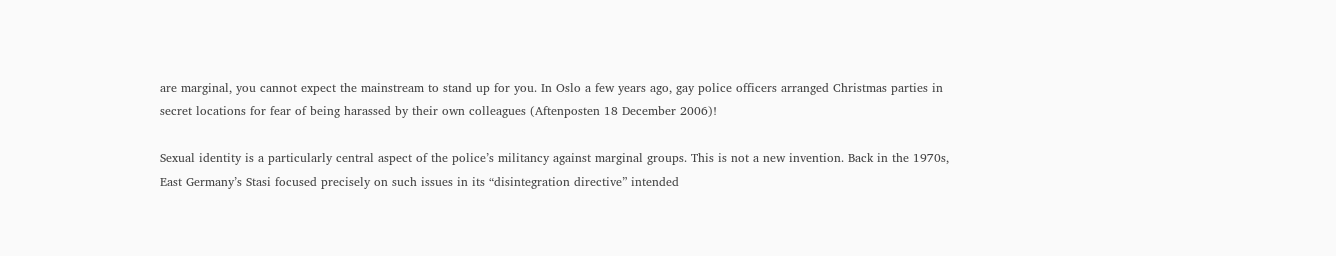are marginal, you cannot expect the mainstream to stand up for you. In Oslo a few years ago, gay police officers arranged Christmas parties in secret locations for fear of being harassed by their own colleagues (Aftenposten 18 December 2006)!

Sexual identity is a particularly central aspect of the police’s militancy against marginal groups. This is not a new invention. Back in the 1970s, East Germany’s Stasi focused precisely on such issues in its “disintegration directive” intended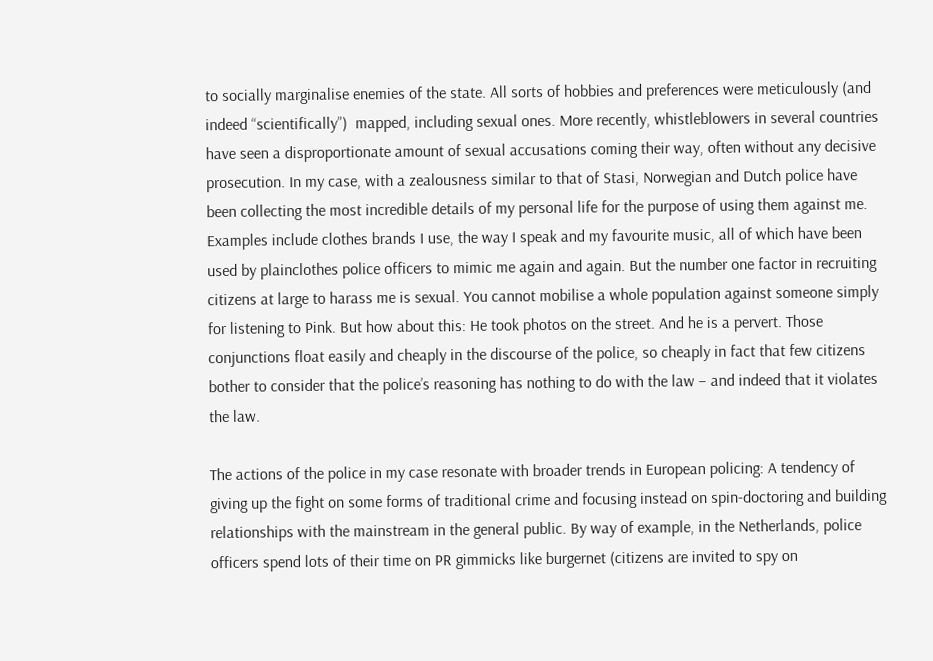to socially marginalise enemies of the state. All sorts of hobbies and preferences were meticulously (and indeed “scientifically”)  mapped, including sexual ones. More recently, whistleblowers in several countries have seen a disproportionate amount of sexual accusations coming their way, often without any decisive prosecution. In my case, with a zealousness similar to that of Stasi, Norwegian and Dutch police have been collecting the most incredible details of my personal life for the purpose of using them against me.  Examples include clothes brands I use, the way I speak and my favourite music, all of which have been used by plainclothes police officers to mimic me again and again. But the number one factor in recruiting citizens at large to harass me is sexual. You cannot mobilise a whole population against someone simply for listening to Pink. But how about this: He took photos on the street. And he is a pervert. Those conjunctions float easily and cheaply in the discourse of the police, so cheaply in fact that few citizens bother to consider that the police’s reasoning has nothing to do with the law – and indeed that it violates the law.

The actions of the police in my case resonate with broader trends in European policing: A tendency of giving up the fight on some forms of traditional crime and focusing instead on spin-doctoring and building relationships with the mainstream in the general public. By way of example, in the Netherlands, police officers spend lots of their time on PR gimmicks like burgernet (citizens are invited to spy on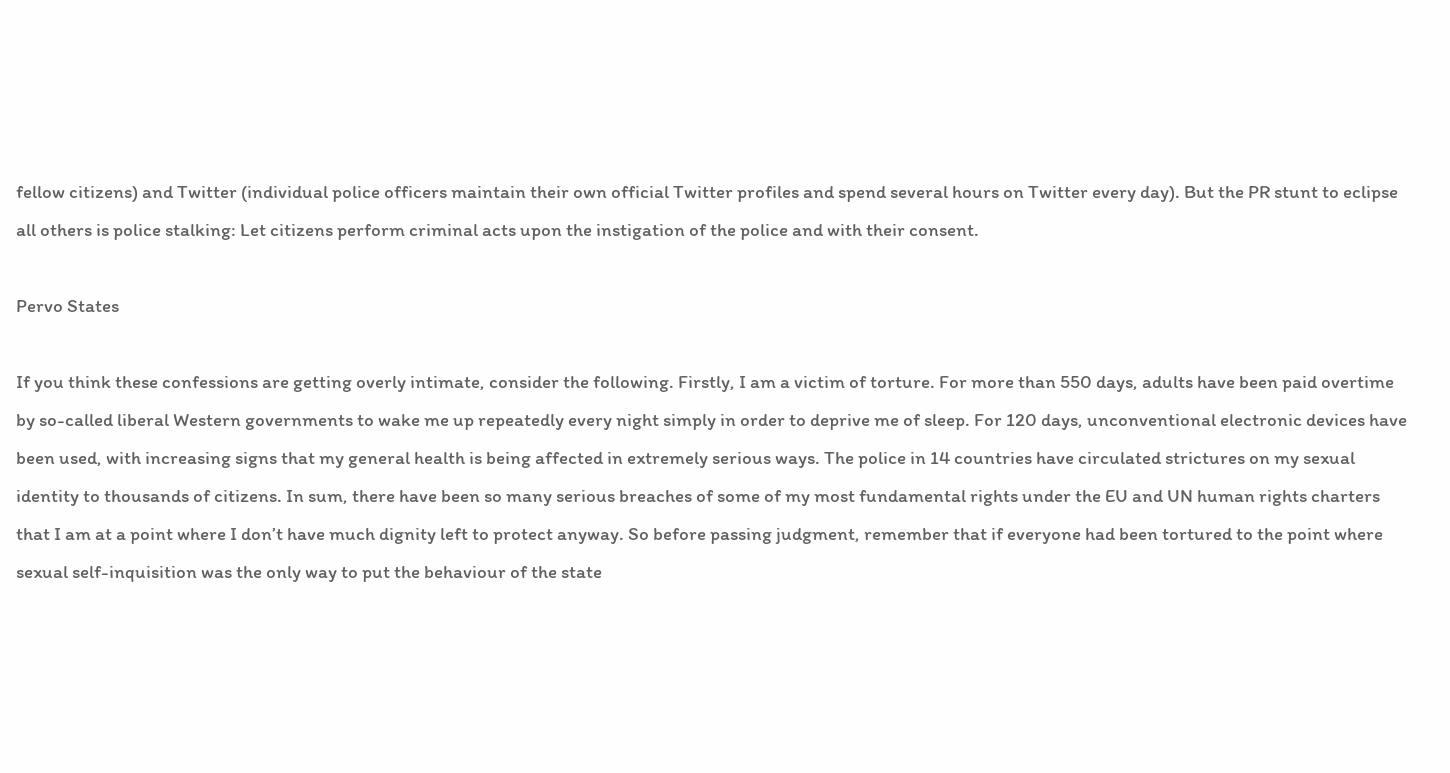fellow citizens) and Twitter (individual police officers maintain their own official Twitter profiles and spend several hours on Twitter every day). But the PR stunt to eclipse all others is police stalking: Let citizens perform criminal acts upon the instigation of the police and with their consent.

Pervo States

If you think these confessions are getting overly intimate, consider the following. Firstly, I am a victim of torture. For more than 550 days, adults have been paid overtime by so-called liberal Western governments to wake me up repeatedly every night simply in order to deprive me of sleep. For 120 days, unconventional electronic devices have been used, with increasing signs that my general health is being affected in extremely serious ways. The police in 14 countries have circulated strictures on my sexual identity to thousands of citizens. In sum, there have been so many serious breaches of some of my most fundamental rights under the EU and UN human rights charters that I am at a point where I don’t have much dignity left to protect anyway. So before passing judgment, remember that if everyone had been tortured to the point where sexual self-inquisition was the only way to put the behaviour of the state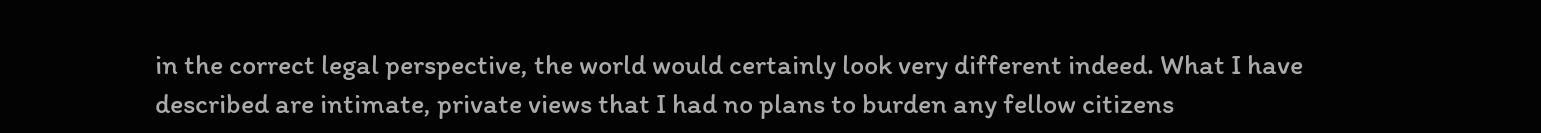in the correct legal perspective, the world would certainly look very different indeed. What I have described are intimate, private views that I had no plans to burden any fellow citizens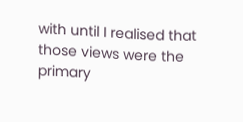with until I realised that those views were the primary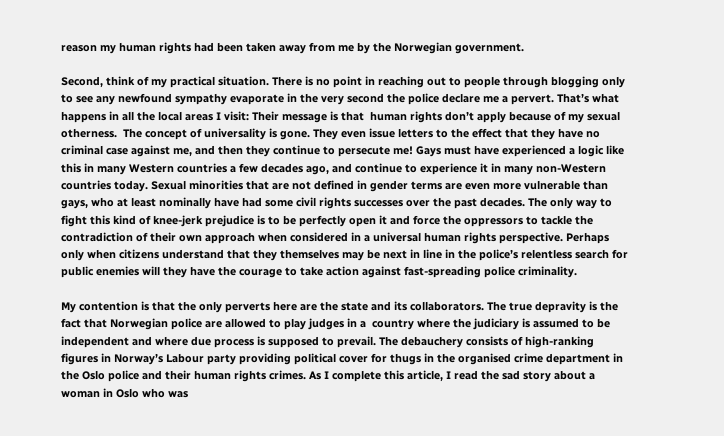reason my human rights had been taken away from me by the Norwegian government.

Second, think of my practical situation. There is no point in reaching out to people through blogging only to see any newfound sympathy evaporate in the very second the police declare me a pervert. That’s what happens in all the local areas I visit: Their message is that  human rights don’t apply because of my sexual otherness.  The concept of universality is gone. They even issue letters to the effect that they have no criminal case against me, and then they continue to persecute me! Gays must have experienced a logic like this in many Western countries a few decades ago, and continue to experience it in many non-Western countries today. Sexual minorities that are not defined in gender terms are even more vulnerable than gays, who at least nominally have had some civil rights successes over the past decades. The only way to fight this kind of knee-jerk prejudice is to be perfectly open it and force the oppressors to tackle the contradiction of their own approach when considered in a universal human rights perspective. Perhaps only when citizens understand that they themselves may be next in line in the police’s relentless search for public enemies will they have the courage to take action against fast-spreading police criminality.

My contention is that the only perverts here are the state and its collaborators. The true depravity is the fact that Norwegian police are allowed to play judges in a  country where the judiciary is assumed to be independent and where due process is supposed to prevail. The debauchery consists of high-ranking figures in Norway’s Labour party providing political cover for thugs in the organised crime department in the Oslo police and their human rights crimes. As I complete this article, I read the sad story about a woman in Oslo who was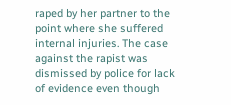raped by her partner to the point where she suffered internal injuries. The case against the rapist was dismissed by police for lack of evidence even though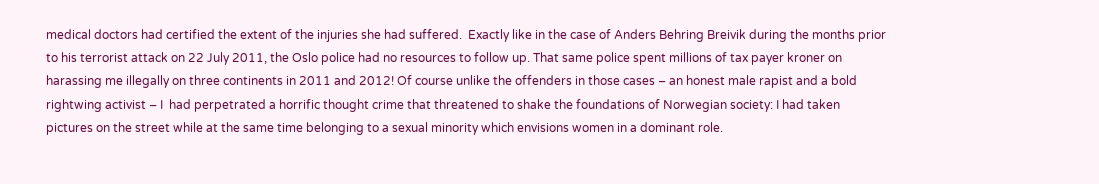medical doctors had certified the extent of the injuries she had suffered.  Exactly like in the case of Anders Behring Breivik during the months prior to his terrorist attack on 22 July 2011, the Oslo police had no resources to follow up. That same police spent millions of tax payer kroner on harassing me illegally on three continents in 2011 and 2012! Of course unlike the offenders in those cases – an honest male rapist and a bold rightwing activist – I  had perpetrated a horrific thought crime that threatened to shake the foundations of Norwegian society: I had taken pictures on the street while at the same time belonging to a sexual minority which envisions women in a dominant role.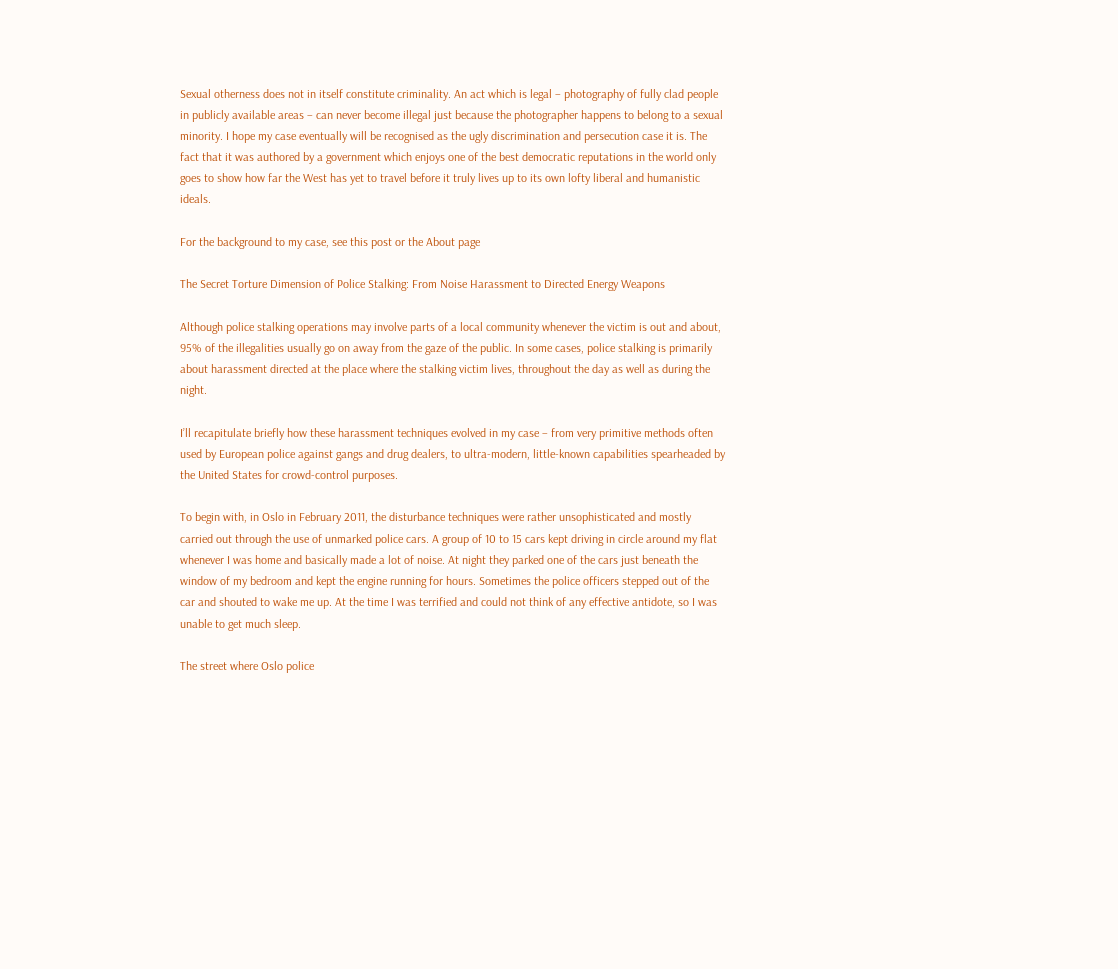Sexual otherness does not in itself constitute criminality. An act which is legal – photography of fully clad people in publicly available areas – can never become illegal just because the photographer happens to belong to a sexual minority. I hope my case eventually will be recognised as the ugly discrimination and persecution case it is. The fact that it was authored by a government which enjoys one of the best democratic reputations in the world only goes to show how far the West has yet to travel before it truly lives up to its own lofty liberal and humanistic ideals.

For the background to my case, see this post or the About page

The Secret Torture Dimension of Police Stalking: From Noise Harassment to Directed Energy Weapons

Although police stalking operations may involve parts of a local community whenever the victim is out and about, 95% of the illegalities usually go on away from the gaze of the public. In some cases, police stalking is primarily about harassment directed at the place where the stalking victim lives, throughout the day as well as during the night.

I’ll recapitulate briefly how these harassment techniques evolved in my case – from very primitive methods often used by European police against gangs and drug dealers, to ultra-modern, little-known capabilities spearheaded by the United States for crowd-control purposes.

To begin with, in Oslo in February 2011, the disturbance techniques were rather unsophisticated and mostly carried out through the use of unmarked police cars. A group of 10 to 15 cars kept driving in circle around my flat whenever I was home and basically made a lot of noise. At night they parked one of the cars just beneath the window of my bedroom and kept the engine running for hours. Sometimes the police officers stepped out of the car and shouted to wake me up. At the time I was terrified and could not think of any effective antidote, so I was unable to get much sleep.

The street where Oslo police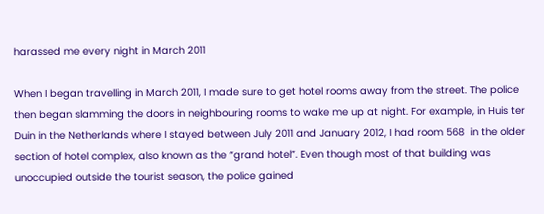harassed me every night in March 2011

When I began travelling in March 2011, I made sure to get hotel rooms away from the street. The police then began slamming the doors in neighbouring rooms to wake me up at night. For example, in Huis ter Duin in the Netherlands where I stayed between July 2011 and January 2012, I had room 568  in the older section of hotel complex, also known as the “grand hotel”. Even though most of that building was unoccupied outside the tourist season, the police gained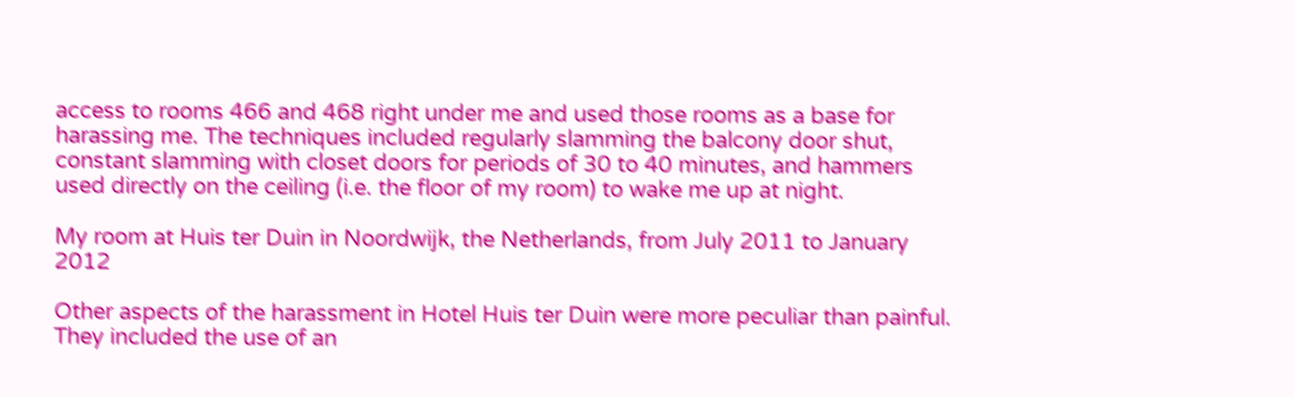access to rooms 466 and 468 right under me and used those rooms as a base for harassing me. The techniques included regularly slamming the balcony door shut, constant slamming with closet doors for periods of 30 to 40 minutes, and hammers used directly on the ceiling (i.e. the floor of my room) to wake me up at night.

My room at Huis ter Duin in Noordwijk, the Netherlands, from July 2011 to January 2012

Other aspects of the harassment in Hotel Huis ter Duin were more peculiar than painful. They included the use of an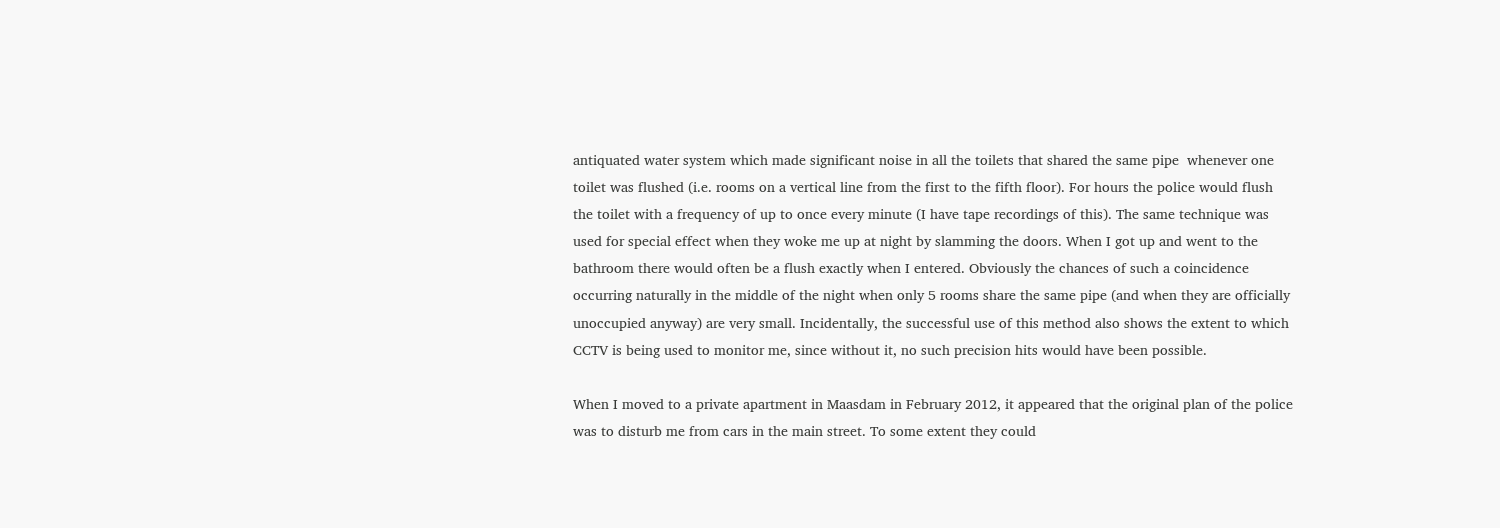antiquated water system which made significant noise in all the toilets that shared the same pipe  whenever one toilet was flushed (i.e. rooms on a vertical line from the first to the fifth floor). For hours the police would flush the toilet with a frequency of up to once every minute (I have tape recordings of this). The same technique was used for special effect when they woke me up at night by slamming the doors. When I got up and went to the bathroom there would often be a flush exactly when I entered. Obviously the chances of such a coincidence occurring naturally in the middle of the night when only 5 rooms share the same pipe (and when they are officially unoccupied anyway) are very small. Incidentally, the successful use of this method also shows the extent to which CCTV is being used to monitor me, since without it, no such precision hits would have been possible.

When I moved to a private apartment in Maasdam in February 2012, it appeared that the original plan of the police was to disturb me from cars in the main street. To some extent they could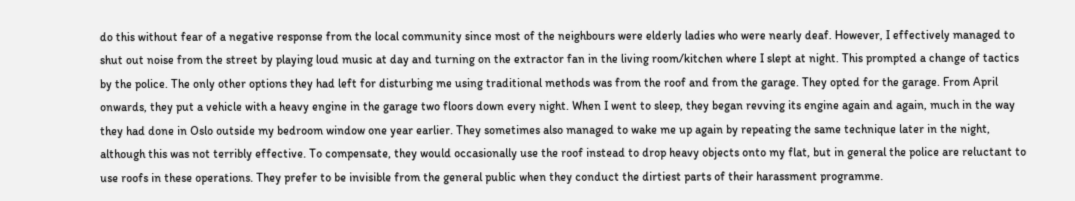do this without fear of a negative response from the local community since most of the neighbours were elderly ladies who were nearly deaf. However, I effectively managed to shut out noise from the street by playing loud music at day and turning on the extractor fan in the living room/kitchen where I slept at night. This prompted a change of tactics by the police. The only other options they had left for disturbing me using traditional methods was from the roof and from the garage. They opted for the garage. From April onwards, they put a vehicle with a heavy engine in the garage two floors down every night. When I went to sleep, they began revving its engine again and again, much in the way they had done in Oslo outside my bedroom window one year earlier. They sometimes also managed to wake me up again by repeating the same technique later in the night, although this was not terribly effective. To compensate, they would occasionally use the roof instead to drop heavy objects onto my flat, but in general the police are reluctant to use roofs in these operations. They prefer to be invisible from the general public when they conduct the dirtiest parts of their harassment programme.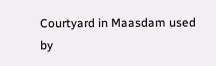Courtyard in Maasdam used by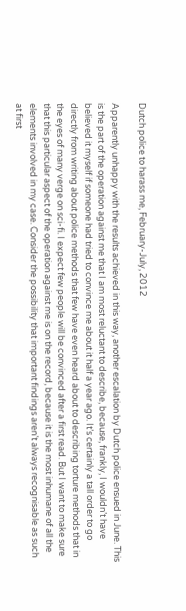Dutch police to harass me, February-July, 2012

Apparently unhappy with the results achieved in this way, another escalation by Dutch police ensued in June. This is the part of the operation against me that I am most reluctant to describe, because, frankly, I wouldn’t have believed it myself if someone had tried to convince me about it half a year ago. It’s certainly a tall order to go directly from writing about police methods that few have even heard about to describing torture methods that in the eyes of many verge on sci-fi. I expect few people will be convinced after a first read. But I want to make sure that this particular aspect of the operation against me is on the record, because it is the most inhumane of all the elements involved in my case. Consider the possibility that important findings aren’t always recognisable as such at first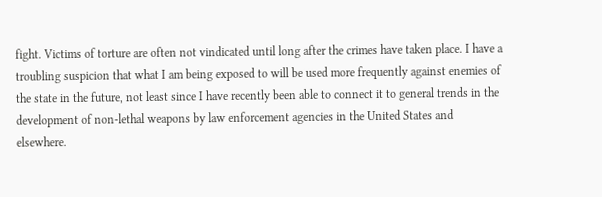fight. Victims of torture are often not vindicated until long after the crimes have taken place. I have a troubling suspicion that what I am being exposed to will be used more frequently against enemies of the state in the future, not least since I have recently been able to connect it to general trends in the development of non-lethal weapons by law enforcement agencies in the United States and elsewhere.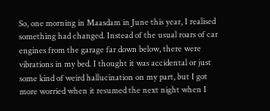So, one morning in Maasdam in June this year, I realised something had changed. Instead of the usual roars of car engines from the garage far down below, there were vibrations in my bed. I thought it was accidental or just some kind of weird hallucination on my part, but I got more worried when it resumed the next night when I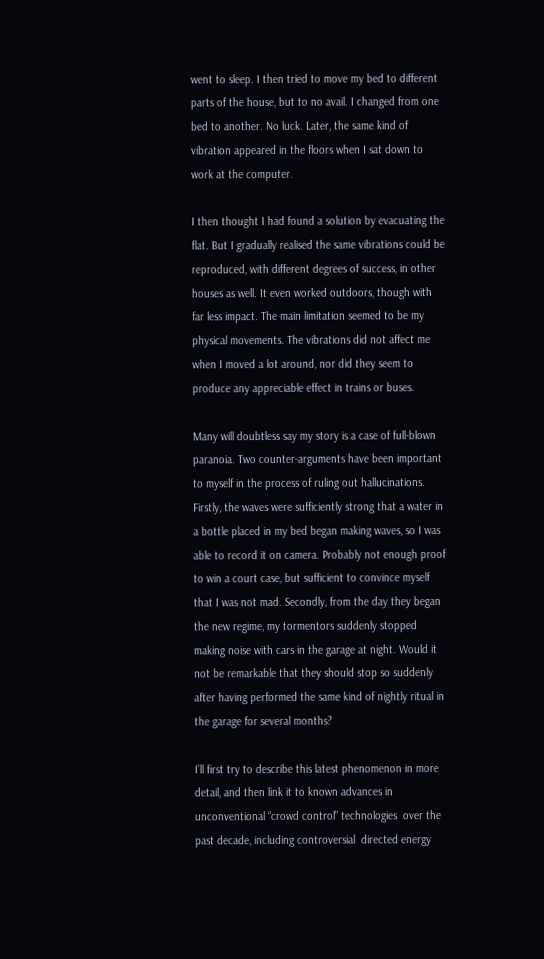went to sleep. I then tried to move my bed to different parts of the house, but to no avail. I changed from one bed to another. No luck. Later, the same kind of vibration appeared in the floors when I sat down to work at the computer.

I then thought I had found a solution by evacuating the flat. But I gradually realised the same vibrations could be reproduced, with different degrees of success, in other houses as well. It even worked outdoors, though with far less impact. The main limitation seemed to be my physical movements. The vibrations did not affect me when I moved a lot around, nor did they seem to produce any appreciable effect in trains or buses.

Many will doubtless say my story is a case of full-blown paranoia. Two counter-arguments have been important to myself in the process of ruling out hallucinations. Firstly, the waves were sufficiently strong that a water in a bottle placed in my bed began making waves, so I was able to record it on camera. Probably not enough proof to win a court case, but sufficient to convince myself that I was not mad. Secondly, from the day they began the new regime, my tormentors suddenly stopped making noise with cars in the garage at night. Would it not be remarkable that they should stop so suddenly after having performed the same kind of nightly ritual in the garage for several months?

I’ll first try to describe this latest phenomenon in more detail, and then link it to known advances in unconventional “crowd control” technologies  over the past decade, including controversial  directed energy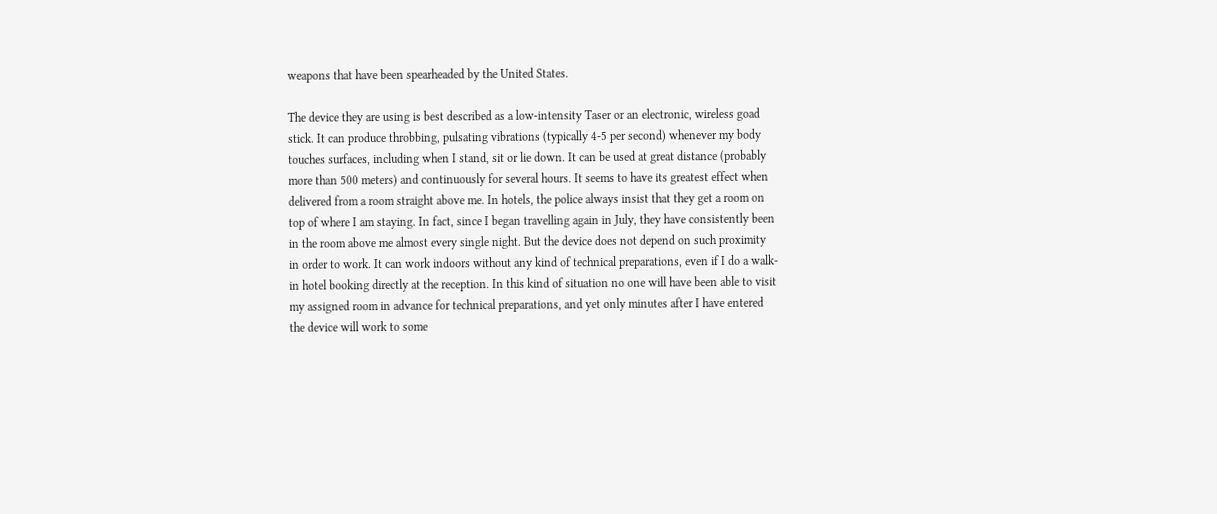weapons that have been spearheaded by the United States.

The device they are using is best described as a low-intensity Taser or an electronic, wireless goad stick. It can produce throbbing, pulsating vibrations (typically 4-5 per second) whenever my body touches surfaces, including when I stand, sit or lie down. It can be used at great distance (probably more than 500 meters) and continuously for several hours. It seems to have its greatest effect when delivered from a room straight above me. In hotels, the police always insist that they get a room on top of where I am staying. In fact, since I began travelling again in July, they have consistently been in the room above me almost every single night. But the device does not depend on such proximity in order to work. It can work indoors without any kind of technical preparations, even if I do a walk-in hotel booking directly at the reception. In this kind of situation no one will have been able to visit my assigned room in advance for technical preparations, and yet only minutes after I have entered the device will work to some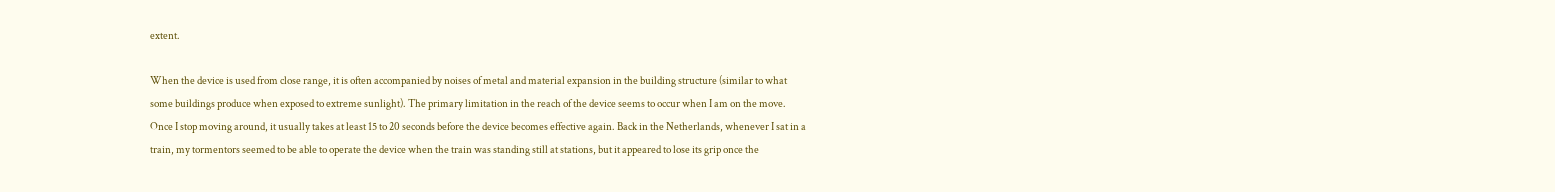extent.

When the device is used from close range, it is often accompanied by noises of metal and material expansion in the building structure (similar to what some buildings produce when exposed to extreme sunlight). The primary limitation in the reach of the device seems to occur when I am on the move. Once I stop moving around, it usually takes at least 15 to 20 seconds before the device becomes effective again. Back in the Netherlands, whenever I sat in a train, my tormentors seemed to be able to operate the device when the train was standing still at stations, but it appeared to lose its grip once the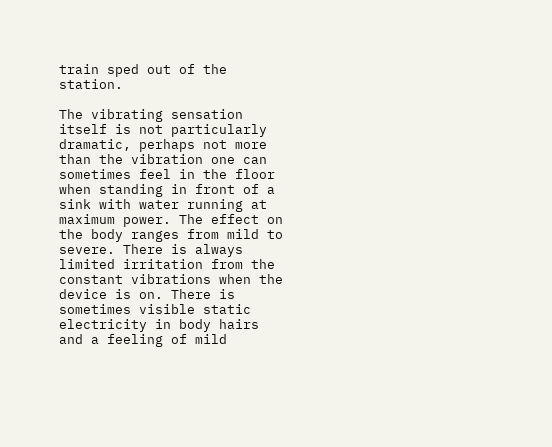train sped out of the station.

The vibrating sensation itself is not particularly dramatic, perhaps not more than the vibration one can sometimes feel in the floor when standing in front of a sink with water running at maximum power. The effect on the body ranges from mild to severe. There is always limited irritation from the constant vibrations when the device is on. There is sometimes visible static electricity in body hairs and a feeling of mild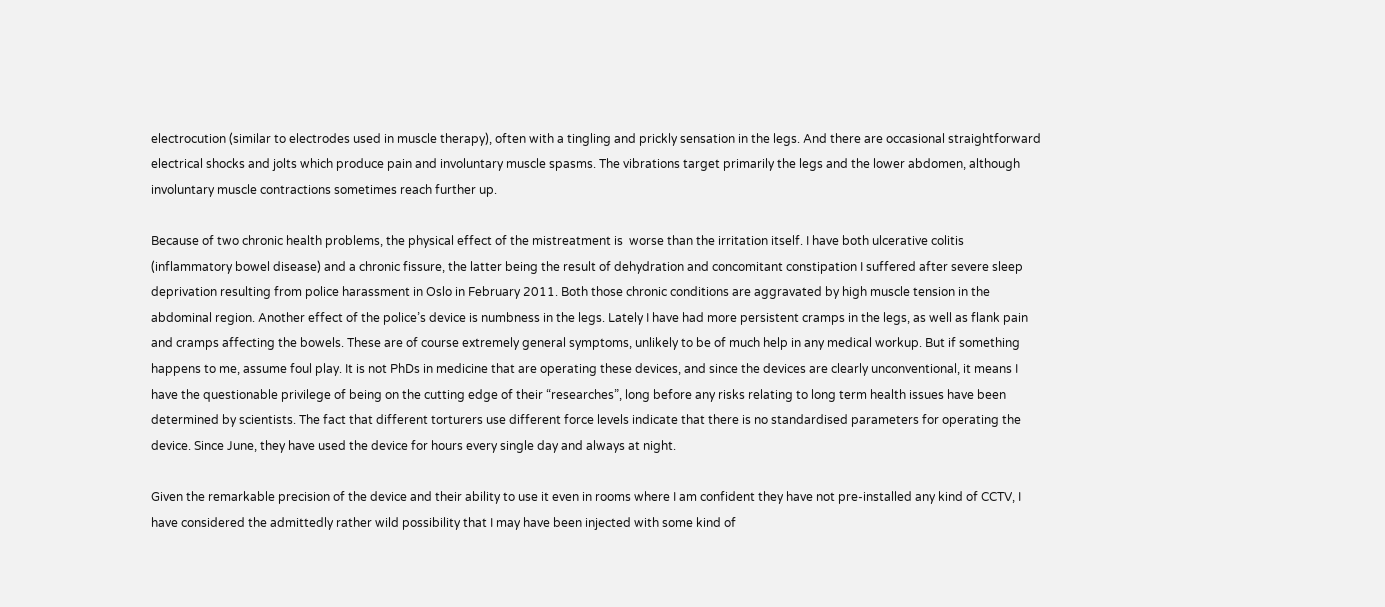electrocution (similar to electrodes used in muscle therapy), often with a tingling and prickly sensation in the legs. And there are occasional straightforward electrical shocks and jolts which produce pain and involuntary muscle spasms. The vibrations target primarily the legs and the lower abdomen, although involuntary muscle contractions sometimes reach further up.

Because of two chronic health problems, the physical effect of the mistreatment is  worse than the irritation itself. I have both ulcerative colitis (inflammatory bowel disease) and a chronic fissure, the latter being the result of dehydration and concomitant constipation I suffered after severe sleep deprivation resulting from police harassment in Oslo in February 2011. Both those chronic conditions are aggravated by high muscle tension in the abdominal region. Another effect of the police’s device is numbness in the legs. Lately I have had more persistent cramps in the legs, as well as flank pain and cramps affecting the bowels. These are of course extremely general symptoms, unlikely to be of much help in any medical workup. But if something happens to me, assume foul play. It is not PhDs in medicine that are operating these devices, and since the devices are clearly unconventional, it means I have the questionable privilege of being on the cutting edge of their “researches”, long before any risks relating to long term health issues have been determined by scientists. The fact that different torturers use different force levels indicate that there is no standardised parameters for operating the device. Since June, they have used the device for hours every single day and always at night.

Given the remarkable precision of the device and their ability to use it even in rooms where I am confident they have not pre-installed any kind of CCTV, I have considered the admittedly rather wild possibility that I may have been injected with some kind of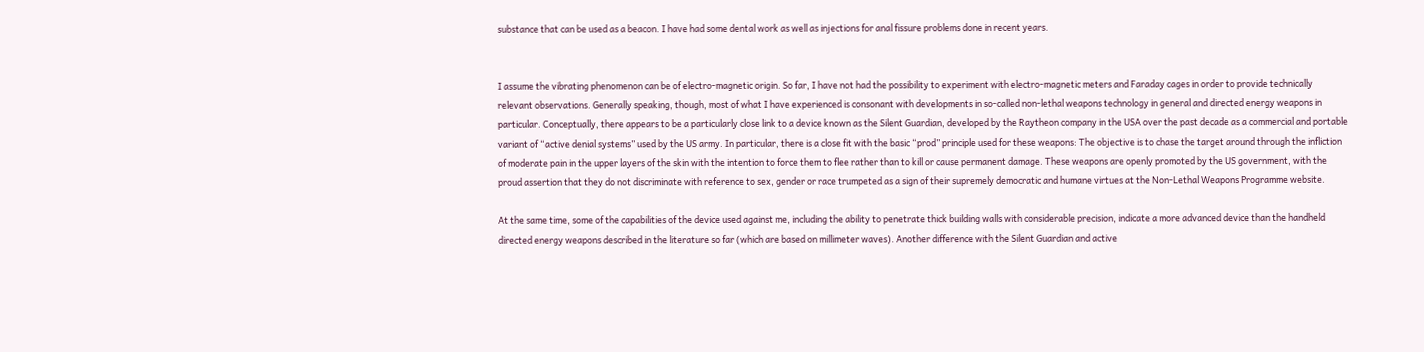substance that can be used as a beacon. I have had some dental work as well as injections for anal fissure problems done in recent years.


I assume the vibrating phenomenon can be of electro-magnetic origin. So far, I have not had the possibility to experiment with electro-magnetic meters and Faraday cages in order to provide technically relevant observations. Generally speaking, though, most of what I have experienced is consonant with developments in so-called non-lethal weapons technology in general and directed energy weapons in particular. Conceptually, there appears to be a particularly close link to a device known as the Silent Guardian, developed by the Raytheon company in the USA over the past decade as a commercial and portable variant of “active denial systems” used by the US army. In particular, there is a close fit with the basic “prod” principle used for these weapons: The objective is to chase the target around through the infliction of moderate pain in the upper layers of the skin with the intention to force them to flee rather than to kill or cause permanent damage. These weapons are openly promoted by the US government, with the proud assertion that they do not discriminate with reference to sex, gender or race trumpeted as a sign of their supremely democratic and humane virtues at the Non-Lethal Weapons Programme website.

At the same time, some of the capabilities of the device used against me, including the ability to penetrate thick building walls with considerable precision, indicate a more advanced device than the handheld directed energy weapons described in the literature so far (which are based on millimeter waves). Another difference with the Silent Guardian and active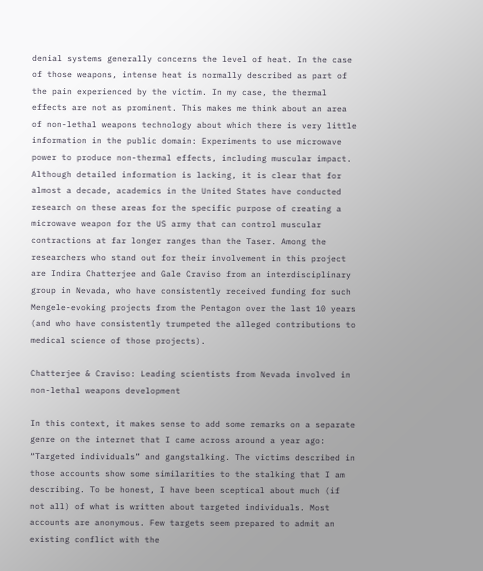denial systems generally concerns the level of heat. In the case of those weapons, intense heat is normally described as part of the pain experienced by the victim. In my case, the thermal effects are not as prominent. This makes me think about an area of non-lethal weapons technology about which there is very little information in the public domain: Experiments to use microwave power to produce non-thermal effects, including muscular impact. Although detailed information is lacking, it is clear that for almost a decade, academics in the United States have conducted research on these areas for the specific purpose of creating a microwave weapon for the US army that can control muscular contractions at far longer ranges than the Taser. Among the researchers who stand out for their involvement in this project are Indira Chatterjee and Gale Craviso from an interdisciplinary group in Nevada, who have consistently received funding for such Mengele-evoking projects from the Pentagon over the last 10 years (and who have consistently trumpeted the alleged contributions to medical science of those projects).

Chatterjee & Craviso: Leading scientists from Nevada involved in non-lethal weapons development

In this context, it makes sense to add some remarks on a separate genre on the internet that I came across around a year ago: “Targeted individuals” and gangstalking. The victims described in those accounts show some similarities to the stalking that I am describing. To be honest, I have been sceptical about much (if not all) of what is written about targeted individuals. Most accounts are anonymous. Few targets seem prepared to admit an existing conflict with the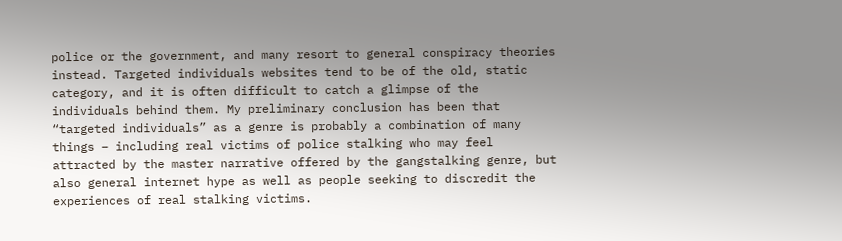police or the government, and many resort to general conspiracy theories instead. Targeted individuals websites tend to be of the old, static category, and it is often difficult to catch a glimpse of the individuals behind them. My preliminary conclusion has been that “targeted individuals” as a genre is probably a combination of many things – including real victims of police stalking who may feel attracted by the master narrative offered by the gangstalking genre, but also general internet hype as well as people seeking to discredit the experiences of real stalking victims.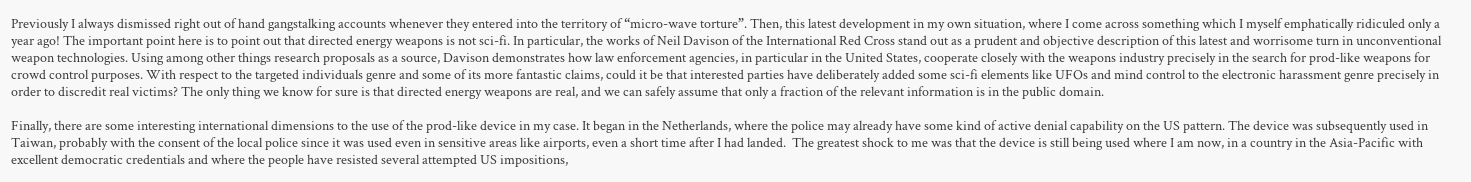Previously I always dismissed right out of hand gangstalking accounts whenever they entered into the territory of “micro-wave torture”. Then, this latest development in my own situation, where I come across something which I myself emphatically ridiculed only a year ago! The important point here is to point out that directed energy weapons is not sci-fi. In particular, the works of Neil Davison of the International Red Cross stand out as a prudent and objective description of this latest and worrisome turn in unconventional weapon technologies. Using among other things research proposals as a source, Davison demonstrates how law enforcement agencies, in particular in the United States, cooperate closely with the weapons industry precisely in the search for prod-like weapons for crowd control purposes. With respect to the targeted individuals genre and some of its more fantastic claims, could it be that interested parties have deliberately added some sci-fi elements like UFOs and mind control to the electronic harassment genre precisely in order to discredit real victims? The only thing we know for sure is that directed energy weapons are real, and we can safely assume that only a fraction of the relevant information is in the public domain.

Finally, there are some interesting international dimensions to the use of the prod-like device in my case. It began in the Netherlands, where the police may already have some kind of active denial capability on the US pattern. The device was subsequently used in Taiwan, probably with the consent of the local police since it was used even in sensitive areas like airports, even a short time after I had landed.  The greatest shock to me was that the device is still being used where I am now, in a country in the Asia-Pacific with excellent democratic credentials and where the people have resisted several attempted US impositions,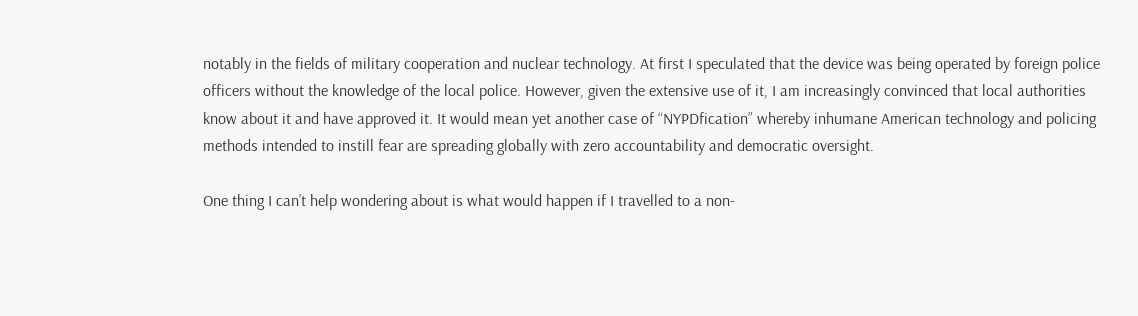notably in the fields of military cooperation and nuclear technology. At first I speculated that the device was being operated by foreign police officers without the knowledge of the local police. However, given the extensive use of it, I am increasingly convinced that local authorities know about it and have approved it. It would mean yet another case of “NYPDfication” whereby inhumane American technology and policing methods intended to instill fear are spreading globally with zero accountability and democratic oversight.

One thing I can’t help wondering about is what would happen if I travelled to a non-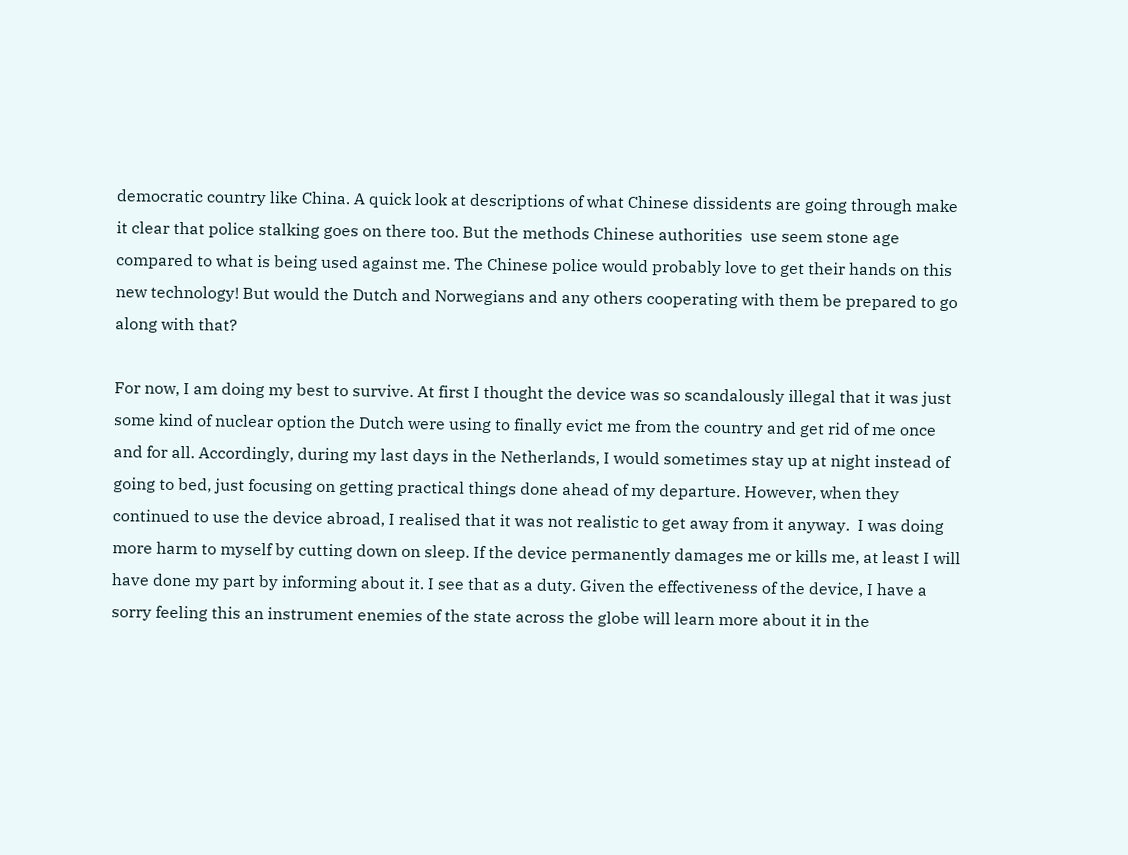democratic country like China. A quick look at descriptions of what Chinese dissidents are going through make it clear that police stalking goes on there too. But the methods Chinese authorities  use seem stone age compared to what is being used against me. The Chinese police would probably love to get their hands on this new technology! But would the Dutch and Norwegians and any others cooperating with them be prepared to go along with that?

For now, I am doing my best to survive. At first I thought the device was so scandalously illegal that it was just some kind of nuclear option the Dutch were using to finally evict me from the country and get rid of me once and for all. Accordingly, during my last days in the Netherlands, I would sometimes stay up at night instead of going to bed, just focusing on getting practical things done ahead of my departure. However, when they continued to use the device abroad, I realised that it was not realistic to get away from it anyway.  I was doing more harm to myself by cutting down on sleep. If the device permanently damages me or kills me, at least I will have done my part by informing about it. I see that as a duty. Given the effectiveness of the device, I have a sorry feeling this an instrument enemies of the state across the globe will learn more about it in the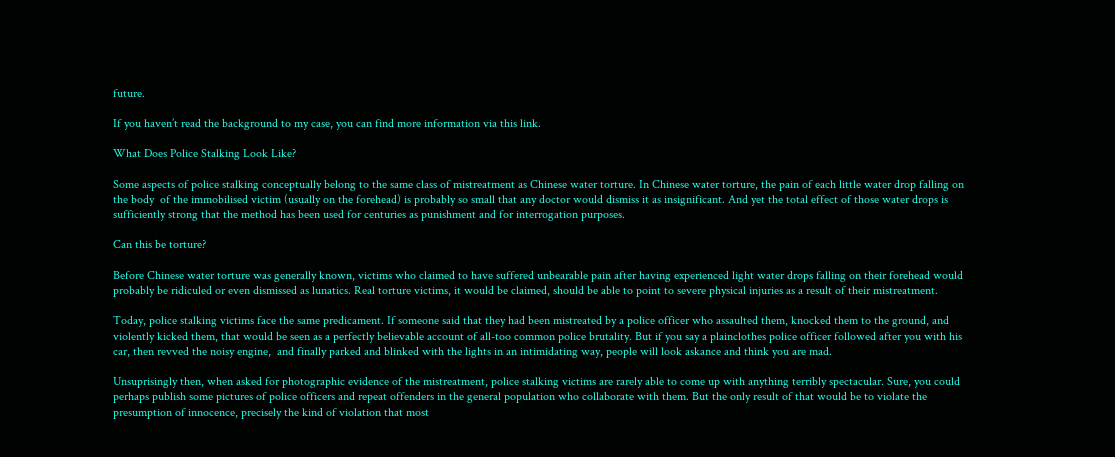future.

If you haven’t read the background to my case, you can find more information via this link.

What Does Police Stalking Look Like?

Some aspects of police stalking conceptually belong to the same class of mistreatment as Chinese water torture. In Chinese water torture, the pain of each little water drop falling on the body  of the immobilised victim (usually on the forehead) is probably so small that any doctor would dismiss it as insignificant. And yet the total effect of those water drops is sufficiently strong that the method has been used for centuries as punishment and for interrogation purposes.

Can this be torture?

Before Chinese water torture was generally known, victims who claimed to have suffered unbearable pain after having experienced light water drops falling on their forehead would probably be ridiculed or even dismissed as lunatics. Real torture victims, it would be claimed, should be able to point to severe physical injuries as a result of their mistreatment.

Today, police stalking victims face the same predicament. If someone said that they had been mistreated by a police officer who assaulted them, knocked them to the ground, and violently kicked them, that would be seen as a perfectly believable account of all-too common police brutality. But if you say a plainclothes police officer followed after you with his car, then revved the noisy engine,  and finally parked and blinked with the lights in an intimidating way, people will look askance and think you are mad.

Unsuprisingly then, when asked for photographic evidence of the mistreatment, police stalking victims are rarely able to come up with anything terribly spectacular. Sure, you could perhaps publish some pictures of police officers and repeat offenders in the general population who collaborate with them. But the only result of that would be to violate the presumption of innocence, precisely the kind of violation that most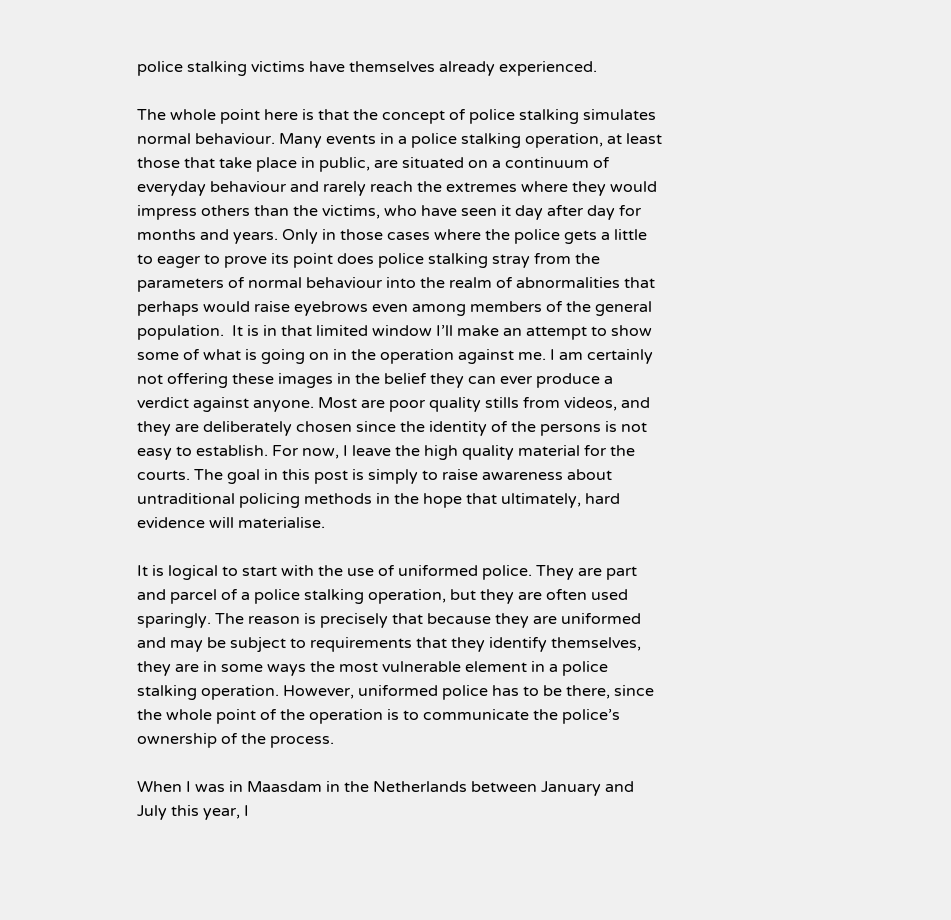police stalking victims have themselves already experienced.

The whole point here is that the concept of police stalking simulates normal behaviour. Many events in a police stalking operation, at least those that take place in public, are situated on a continuum of everyday behaviour and rarely reach the extremes where they would impress others than the victims, who have seen it day after day for months and years. Only in those cases where the police gets a little to eager to prove its point does police stalking stray from the parameters of normal behaviour into the realm of abnormalities that perhaps would raise eyebrows even among members of the general population.  It is in that limited window I’ll make an attempt to show some of what is going on in the operation against me. I am certainly not offering these images in the belief they can ever produce a verdict against anyone. Most are poor quality stills from videos, and they are deliberately chosen since the identity of the persons is not easy to establish. For now, I leave the high quality material for the courts. The goal in this post is simply to raise awareness about untraditional policing methods in the hope that ultimately, hard evidence will materialise.

It is logical to start with the use of uniformed police. They are part and parcel of a police stalking operation, but they are often used sparingly. The reason is precisely that because they are uniformed and may be subject to requirements that they identify themselves, they are in some ways the most vulnerable element in a police stalking operation. However, uniformed police has to be there, since the whole point of the operation is to communicate the police’s ownership of the process.

When I was in Maasdam in the Netherlands between January and July this year, I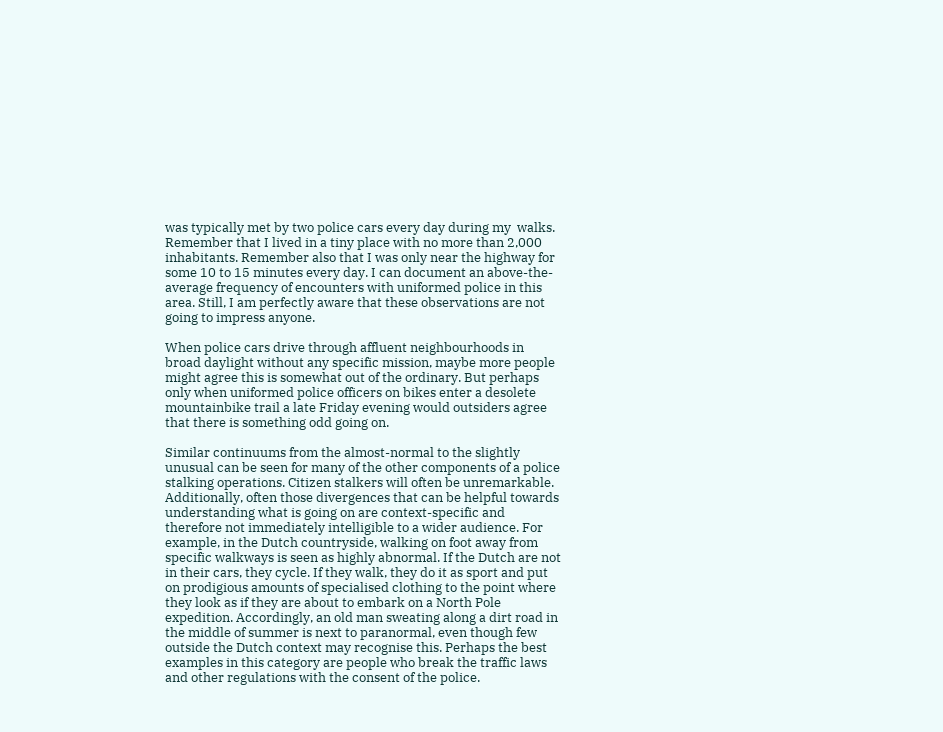was typically met by two police cars every day during my  walks. Remember that I lived in a tiny place with no more than 2,000 inhabitants. Remember also that I was only near the highway for some 10 to 15 minutes every day. I can document an above-the-average frequency of encounters with uniformed police in this area. Still, I am perfectly aware that these observations are not going to impress anyone.

When police cars drive through affluent neighbourhoods in broad daylight without any specific mission, maybe more people might agree this is somewhat out of the ordinary. But perhaps only when uniformed police officers on bikes enter a desolete mountainbike trail a late Friday evening would outsiders agree that there is something odd going on.

Similar continuums from the almost-normal to the slightly unusual can be seen for many of the other components of a police stalking operations. Citizen stalkers will often be unremarkable. Additionally, often those divergences that can be helpful towards understanding what is going on are context-specific and therefore not immediately intelligible to a wider audience. For example, in the Dutch countryside, walking on foot away from specific walkways is seen as highly abnormal. If the Dutch are not in their cars, they cycle. If they walk, they do it as sport and put on prodigious amounts of specialised clothing to the point where they look as if they are about to embark on a North Pole expedition. Accordingly, an old man sweating along a dirt road in the middle of summer is next to paranormal, even though few outside the Dutch context may recognise this. Perhaps the best examples in this category are people who break the traffic laws and other regulations with the consent of the police.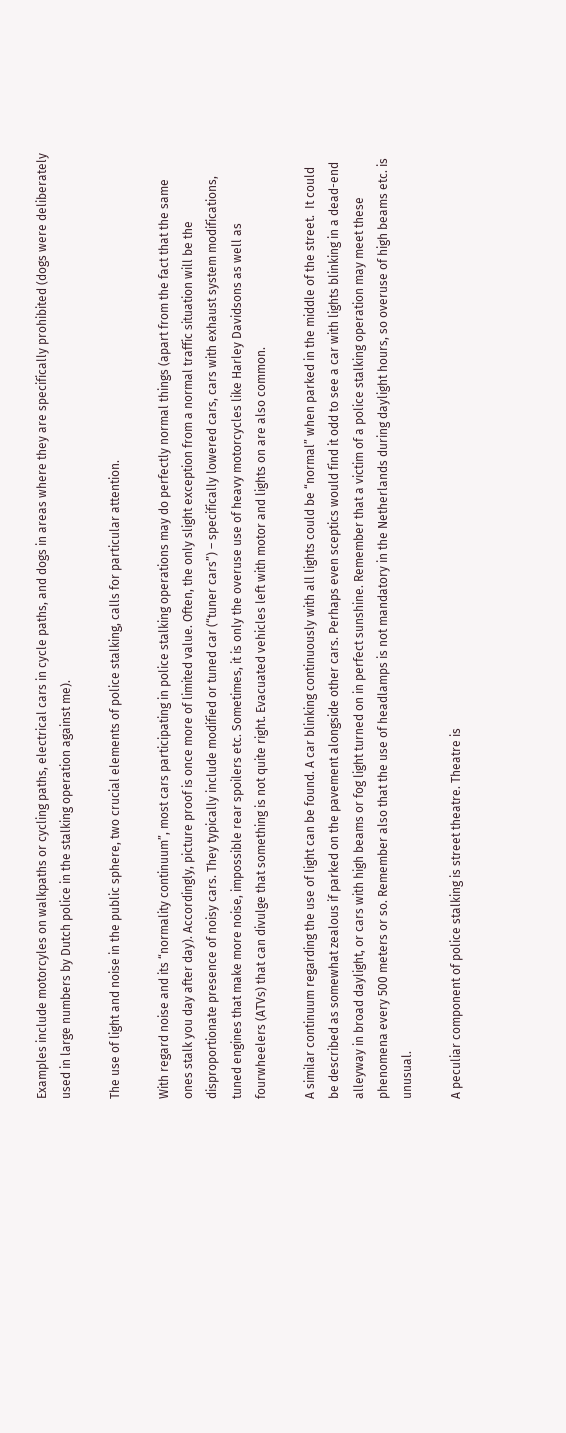Examples include motorcyles on walkpaths or cycling paths, electrical cars in cycle paths, and dogs in areas where they are specifically prohibited (dogs were deliberately used in large numbers by Dutch police in the stalking operation against me).

The use of light and noise in the public sphere, two crucial elements of police stalking, calls for particular attention.

With regard noise and its “normality continuum”, most cars participating in police stalking operations may do perfectly normal things (apart from the fact that the same ones stalk you day after day). Accordingly, picture proof is once more of limited value. Often, the only slight exception from a normal traffic situation will be the disproportionate presence of noisy cars. They typically include modified or tuned car (“tuner cars”) – specifically lowered cars, cars with exhaust system modifications, tuned engines that make more noise, impossible rear spoilers etc. Sometimes, it is only the overuse use of heavy motorcycles like Harley Davidsons as well as fourwheelers (ATVs) that can divulge that something is not quite right. Evacuated vehicles left with motor and lights on are also common.

A similar continuum regarding the use of light can be found. A car blinking continuously with all lights could be “normal” when parked in the middle of the street.  It could be described as somewhat zealous if parked on the pavement alongside other cars. Perhaps even sceptics would find it odd to see a car with lights blinking in a dead-end alleyway in broad daylight, or cars with high beams or fog light turned on in perfect sunshine. Remember that a victim of a police stalking operation may meet these phenomena every 500 meters or so. Remember also that the use of headlamps is not mandatory in the Netherlands during daylight hours, so overuse of high beams etc. is unusual.

A peculiar component of police stalking is street theatre. Theatre is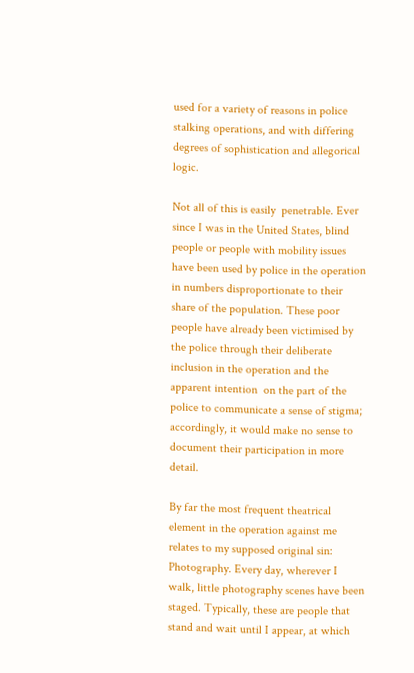used for a variety of reasons in police stalking operations, and with differing degrees of sophistication and allegorical logic.

Not all of this is easily  penetrable. Ever since I was in the United States, blind people or people with mobility issues have been used by police in the operation in numbers disproportionate to their share of the population. These poor people have already been victimised by the police through their deliberate inclusion in the operation and the apparent intention  on the part of the police to communicate a sense of stigma; accordingly, it would make no sense to document their participation in more detail.

By far the most frequent theatrical element in the operation against me relates to my supposed original sin: Photography. Every day, wherever I walk, little photography scenes have been staged. Typically, these are people that stand and wait until I appear, at which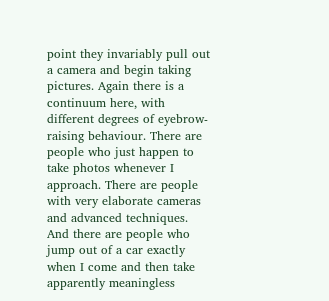point they invariably pull out a camera and begin taking pictures. Again there is a continuum here, with different degrees of eyebrow-raising behaviour. There are people who just happen to take photos whenever I approach. There are people with very elaborate cameras and advanced techniques. And there are people who jump out of a car exactly when I come and then take apparently meaningless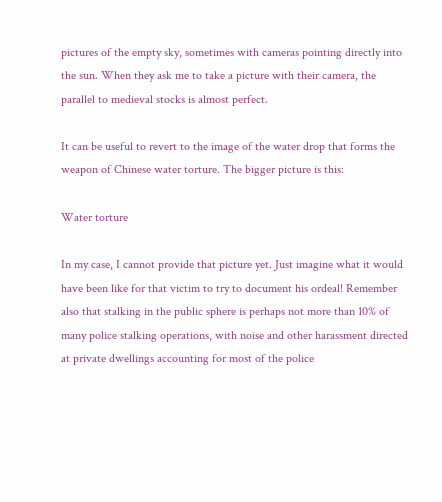pictures of the empty sky, sometimes with cameras pointing directly into the sun. When they ask me to take a picture with their camera, the parallel to medieval stocks is almost perfect.

It can be useful to revert to the image of the water drop that forms the weapon of Chinese water torture. The bigger picture is this:

Water torture

In my case, I cannot provide that picture yet. Just imagine what it would have been like for that victim to try to document his ordeal! Remember also that stalking in the public sphere is perhaps not more than 10% of many police stalking operations, with noise and other harassment directed at private dwellings accounting for most of the police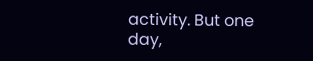activity. But one day,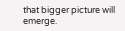that bigger picture will emerge.